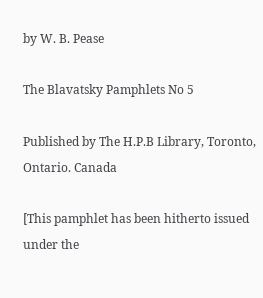by W. B. Pease

The Blavatsky Pamphlets No 5

Published by The H.P.B Library, Toronto, Ontario. Canada

[This pamphlet has been hitherto issued under the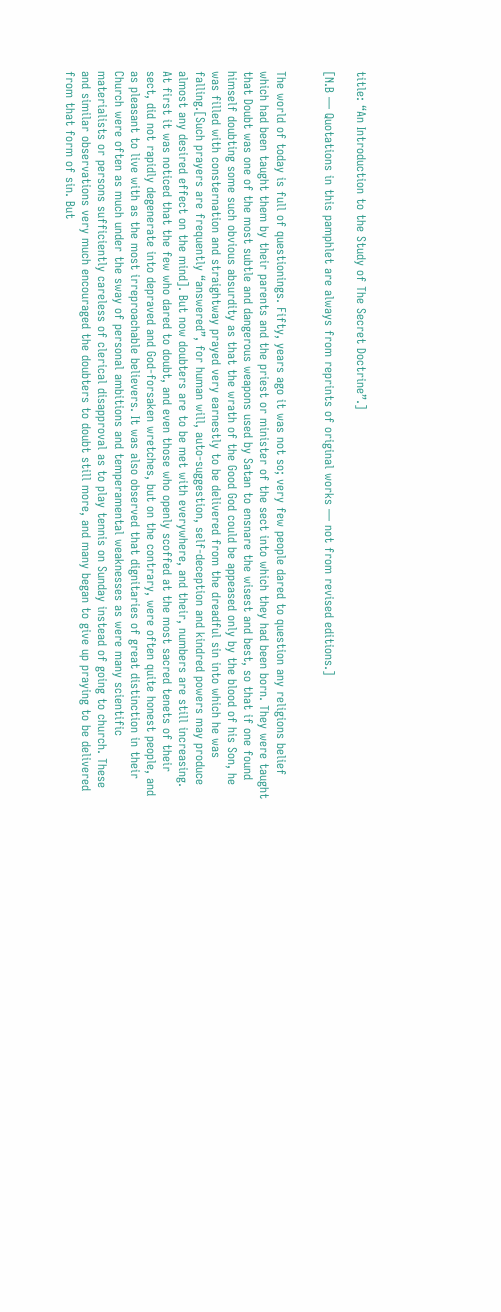title: “An Introduction to the Study of The Secret Doctrine”.]

[N.B — Quotations in this pamphlet are always from reprints of original works — not from revised editions.]


The world of today is full of questionings. Fifty, years ago it was not so; very few people dared to question any religions belief which had been taught them by their parents and the priest or minister of the sect into which they had been born. They were taught that Doubt was one of the most subtle and dangerous weapons used by Satan to ensnare the wisest and best, so that if one found himself doubting some such obvious absurdity as that the wrath of the Good God could be appeased only by the blood of his Son, he was filled with consternation and straightway prayed very earnestly to be delivered from the dreadful sin into which he was falling.[Such prayers are frequently “answered”, for human will, auto-suggestion, self-deception and kindred powers may produce almost any desired effect on the mind]. But now doubters are to be met with everywhere, and their, numbers are still increasing. At first it was noticed that the few who dared to doubt, and even those who openly scoffed at the most sacred tenets of their sect, did not rapidly degenerate into depraved and God-forsaken wretches, but on the contrary, were often quite honest people, and as pleasant to live with as the most irreproachable believers. It was also observed that dignitaries of great distinction in their Church were often as much under the sway of personal ambitions and temperamental weaknesses as were many scientific materialists or persons sufficiently careless of clerical disapproval as to play tennis on Sunday instead of going to church. These and similar observations very much encouraged the doubters to doubt still more, and many began to give up praying to be delivered from that form of sin. But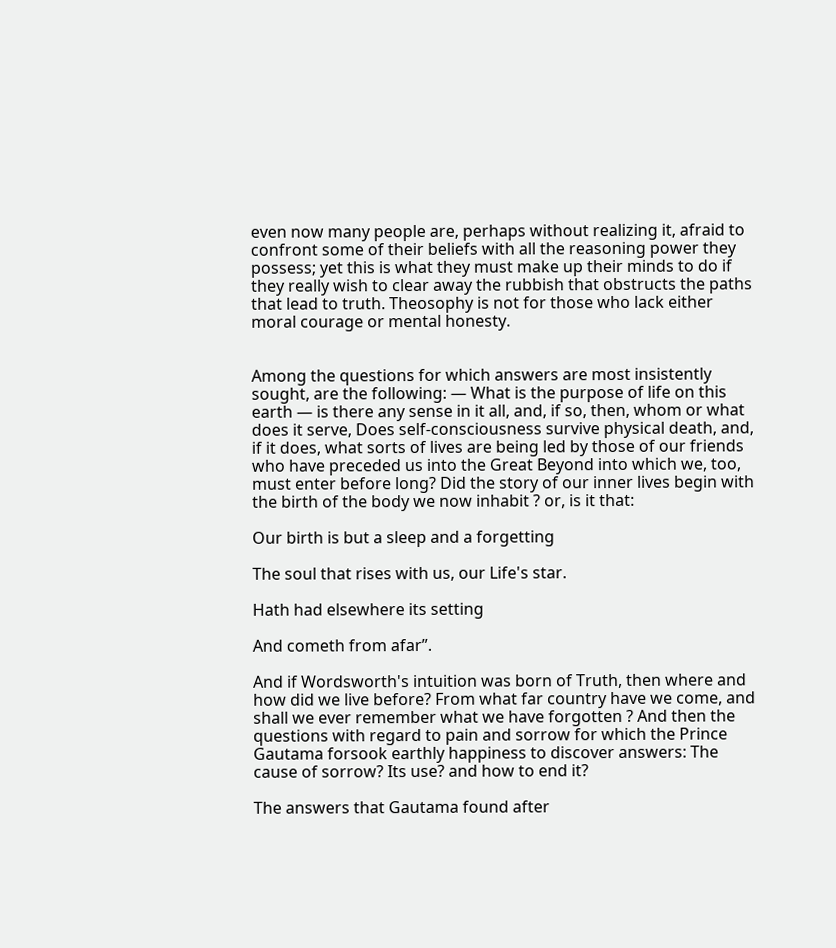even now many people are, perhaps without realizing it, afraid to confront some of their beliefs with all the reasoning power they possess; yet this is what they must make up their minds to do if they really wish to clear away the rubbish that obstructs the paths that lead to truth. Theosophy is not for those who lack either moral courage or mental honesty.


Among the questions for which answers are most insistently sought, are the following: — What is the purpose of life on this earth — is there any sense in it all, and, if so, then, whom or what does it serve, Does self-consciousness survive physical death, and, if it does, what sorts of lives are being led by those of our friends who have preceded us into the Great Beyond into which we, too, must enter before long? Did the story of our inner lives begin with the birth of the body we now inhabit ? or, is it that:

Our birth is but a sleep and a forgetting

The soul that rises with us, our Life's star.

Hath had elsewhere its setting

And cometh from afar”.

And if Wordsworth's intuition was born of Truth, then where and how did we live before? From what far country have we come, and shall we ever remember what we have forgotten ? And then the questions with regard to pain and sorrow for which the Prince Gautama forsook earthly happiness to discover answers: The cause of sorrow? Its use? and how to end it?

The answers that Gautama found after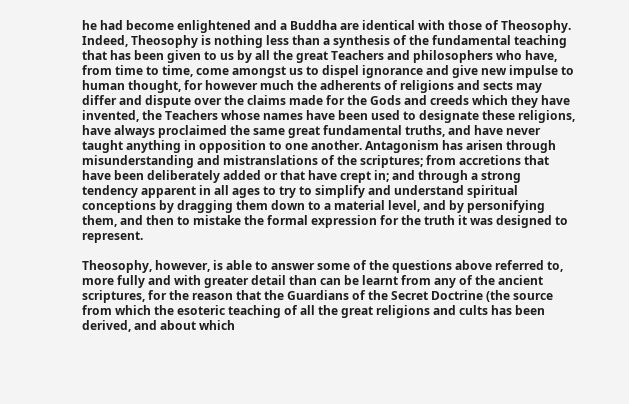he had become enlightened and a Buddha are identical with those of Theosophy. Indeed, Theosophy is nothing less than a synthesis of the fundamental teaching that has been given to us by all the great Teachers and philosophers who have, from time to time, come amongst us to dispel ignorance and give new impulse to human thought, for however much the adherents of religions and sects may differ and dispute over the claims made for the Gods and creeds which they have invented, the Teachers whose names have been used to designate these religions, have always proclaimed the same great fundamental truths, and have never taught anything in opposition to one another. Antagonism has arisen through misunderstanding and mistranslations of the scriptures; from accretions that have been deliberately added or that have crept in; and through a strong tendency apparent in all ages to try to simplify and understand spiritual conceptions by dragging them down to a material level, and by personifying them, and then to mistake the formal expression for the truth it was designed to represent.

Theosophy, however, is able to answer some of the questions above referred to, more fully and with greater detail than can be learnt from any of the ancient scriptures, for the reason that the Guardians of the Secret Doctrine (the source from which the esoteric teaching of all the great religions and cults has been derived, and about which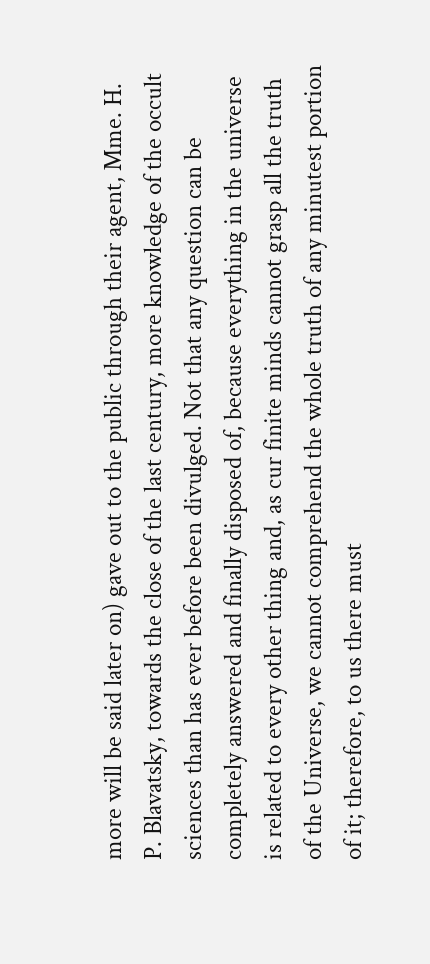more will be said later on) gave out to the public through their agent, Mme. H. P. Blavatsky, towards the close of the last century, more knowledge of the occult sciences than has ever before been divulged. Not that any question can be completely answered and finally disposed of, because everything in the universe is related to every other thing and, as cur finite minds cannot grasp all the truth of the Universe, we cannot comprehend the whole truth of any minutest portion of it; therefore, to us there must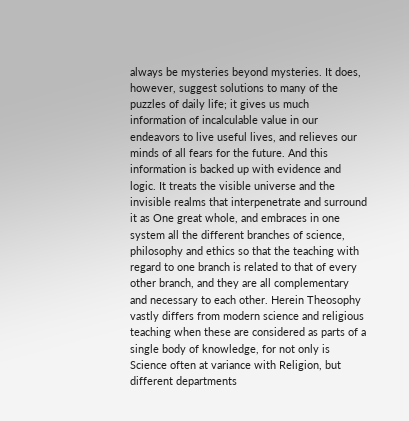always be mysteries beyond mysteries. It does, however, suggest solutions to many of the puzzles of daily life; it gives us much information of incalculable value in our endeavors to live useful lives, and relieves our minds of all fears for the future. And this information is backed up with evidence and logic. It treats the visible universe and the invisible realms that interpenetrate and surround it as One great whole, and embraces in one system all the different branches of science, philosophy and ethics so that the teaching with regard to one branch is related to that of every other branch, and they are all complementary and necessary to each other. Herein Theosophy vastly differs from modern science and religious teaching when these are considered as parts of a single body of knowledge, for not only is Science often at variance with Religion, but different departments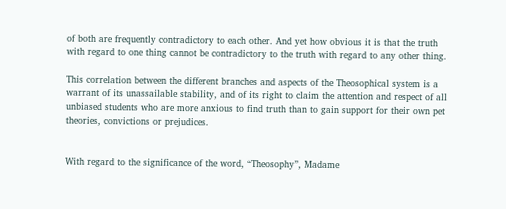of both are frequently contradictory to each other. And yet how obvious it is that the truth with regard to one thing cannot be contradictory to the truth with regard to any other thing.

This correlation between the different branches and aspects of the Theosophical system is a warrant of its unassailable stability, and of its right to claim the attention and respect of all unbiased students who are more anxious to find truth than to gain support for their own pet theories, convictions or prejudices.


With regard to the significance of the word, “Theosophy”, Madame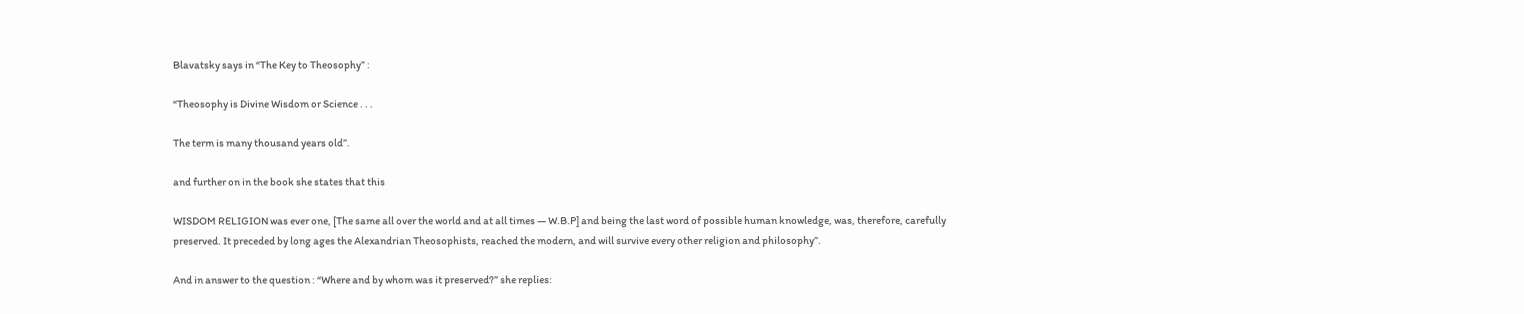Blavatsky says in “The Key to Theosophy” :

“Theosophy is Divine Wisdom or Science . . .

The term is many thousand years old”.

and further on in the book she states that this

WISDOM RELIGION was ever one, [The same all over the world and at all times — W.B.P] and being the last word of possible human knowledge, was, therefore, carefully preserved. It preceded by long ages the Alexandrian Theosophists, reached the modern, and will survive every other religion and philosophy”.

And in answer to the question : “Where and by whom was it preserved?” she replies: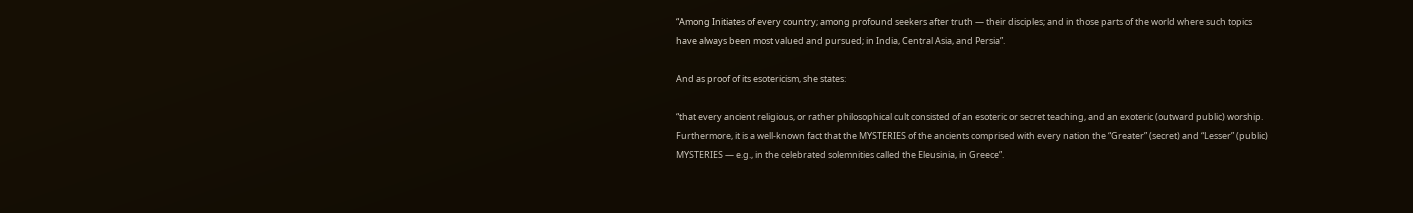“Among Initiates of every country; among profound seekers after truth — their disciples; and in those parts of the world where such topics have always been most valued and pursued; in India, Central Asia, and Persia”.

And as proof of its esotericism, she states:

“that every ancient religious, or rather philosophical cult consisted of an esoteric or secret teaching, and an exoteric (outward public) worship. Furthermore, it is a well-known fact that the MYSTERIES of the ancients comprised with every nation the “Greater” (secret) and “Lesser” (public) MYSTERIES — e.g., in the celebrated solemnities called the Eleusinia, in Greece”.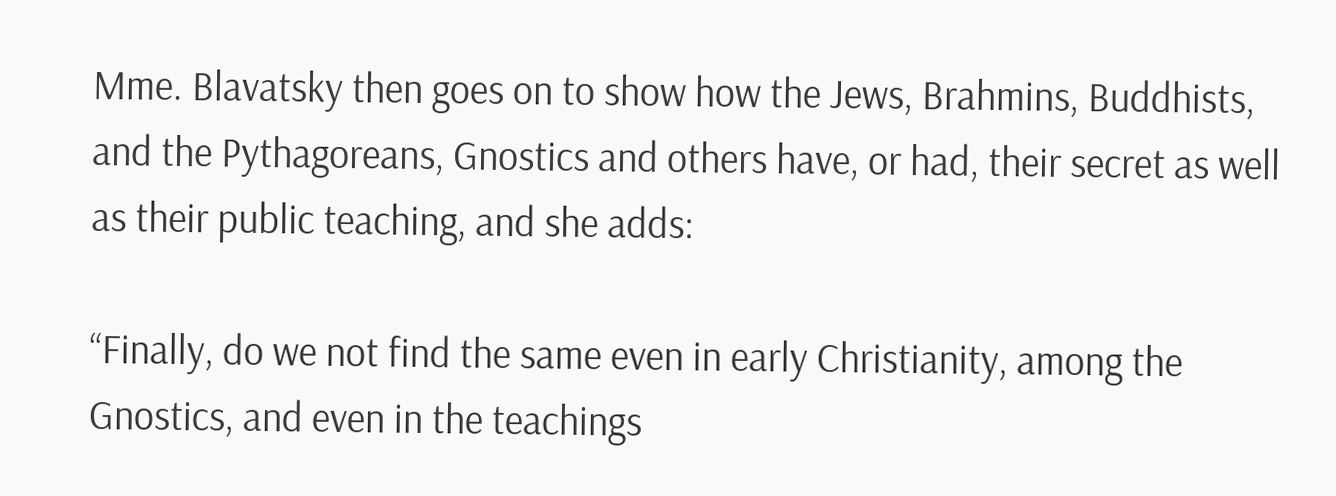Mme. Blavatsky then goes on to show how the Jews, Brahmins, Buddhists, and the Pythagoreans, Gnostics and others have, or had, their secret as well as their public teaching, and she adds:

“Finally, do we not find the same even in early Christianity, among the Gnostics, and even in the teachings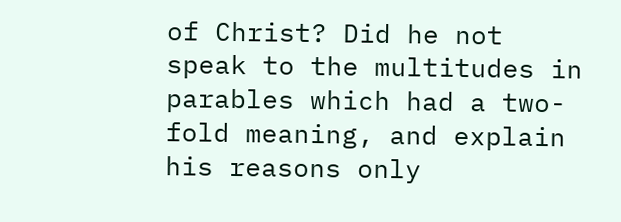of Christ? Did he not speak to the multitudes in parables which had a two-fold meaning, and explain his reasons only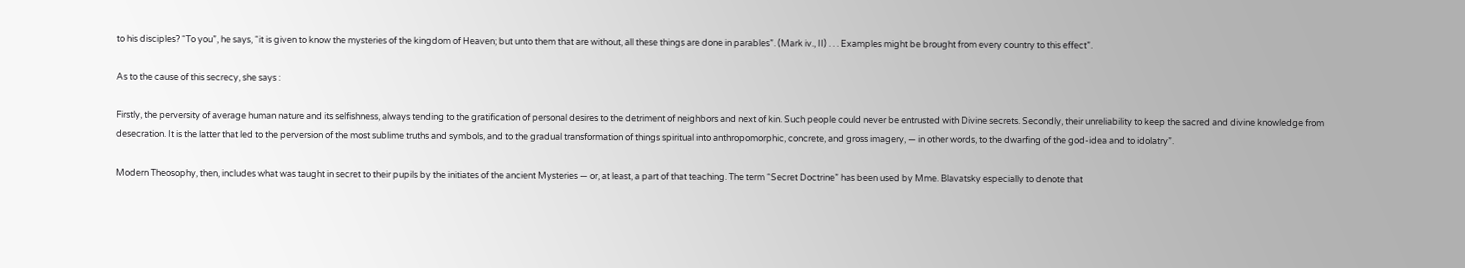to his disciples? “To you”, he says, “it is given to know the mysteries of the kingdom of Heaven; but unto them that are without, all these things are done in parables”. (Mark iv., II) . . . Examples might be brought from every country to this effect”.

As to the cause of this secrecy, she says :

Firstly, the perversity of average human nature and its selfishness, always tending to the gratification of personal desires to the detriment of neighbors and next of kin. Such people could never be entrusted with Divine secrets. Secondly, their unreliability to keep the sacred and divine knowledge from desecration. It is the latter that led to the perversion of the most sublime truths and symbols, and to the gradual transformation of things spiritual into anthropomorphic, concrete, and gross imagery, — in other words, to the dwarfing of the god-idea and to idolatry”.

Modern Theosophy, then, includes what was taught in secret to their pupils by the initiates of the ancient Mysteries — or, at least, a part of that teaching. The term “Secret Doctrine” has been used by Mme. Blavatsky especially to denote that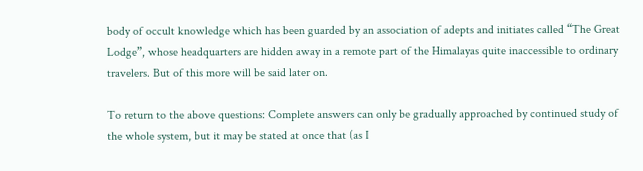body of occult knowledge which has been guarded by an association of adepts and initiates called “The Great Lodge”, whose headquarters are hidden away in a remote part of the Himalayas quite inaccessible to ordinary travelers. But of this more will be said later on.

To return to the above questions: Complete answers can only be gradually approached by continued study of the whole system, but it may be stated at once that (as I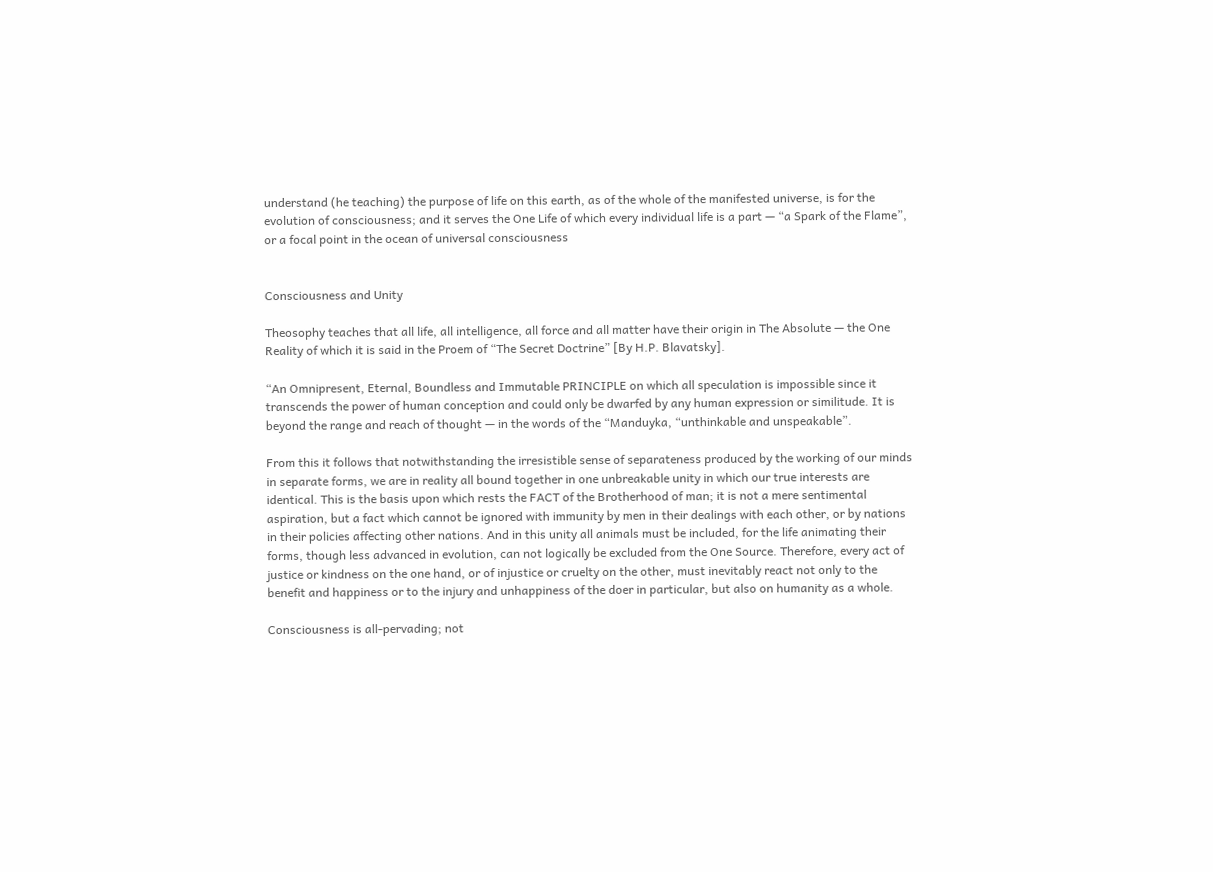understand (he teaching) the purpose of life on this earth, as of the whole of the manifested universe, is for the evolution of consciousness; and it serves the One Life of which every individual life is a part — “a Spark of the Flame”, or a focal point in the ocean of universal consciousness


Consciousness and Unity

Theosophy teaches that all life, all intelligence, all force and all matter have their origin in The Absolute — the One Reality of which it is said in the Proem of “The Secret Doctrine” [By H.P. Blavatsky].

“An Omnipresent, Eternal, Boundless and Immutable PRINCIPLE on which all speculation is impossible since it transcends the power of human conception and could only be dwarfed by any human expression or similitude. It is beyond the range and reach of thought — in the words of the “Manduyka, “unthinkable and unspeakable”.

From this it follows that notwithstanding the irresistible sense of separateness produced by the working of our minds in separate forms, we are in reality all bound together in one unbreakable unity in which our true interests are identical. This is the basis upon which rests the FACT of the Brotherhood of man; it is not a mere sentimental aspiration, but a fact which cannot be ignored with immunity by men in their dealings with each other, or by nations in their policies affecting other nations. And in this unity all animals must be included, for the life animating their forms, though less advanced in evolution, can not logically be excluded from the One Source. Therefore, every act of justice or kindness on the one hand, or of injustice or cruelty on the other, must inevitably react not only to the benefit and happiness or to the injury and unhappiness of the doer in particular, but also on humanity as a whole.

Consciousness is all-pervading; not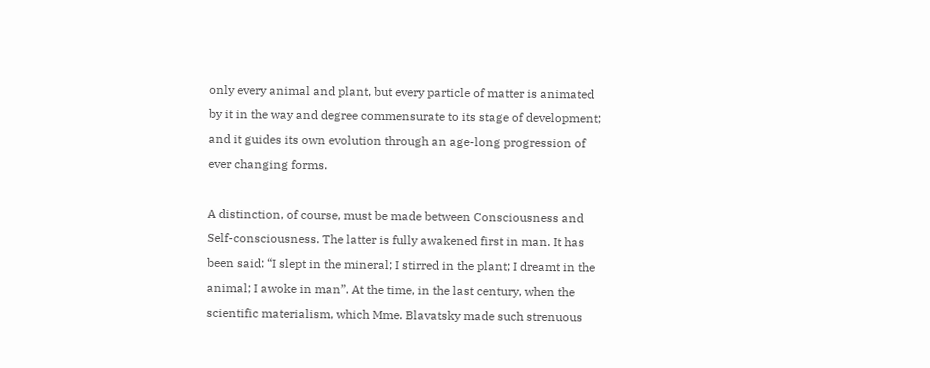only every animal and plant, but every particle of matter is animated by it in the way and degree commensurate to its stage of development; and it guides its own evolution through an age-long progression of ever changing forms.

A distinction, of course, must be made between Consciousness and Self-consciousness. The latter is fully awakened first in man. It has been said: “I slept in the mineral; I stirred in the plant; I dreamt in the animal; I awoke in man”. At the time, in the last century, when the scientific materialism, which Mme. Blavatsky made such strenuous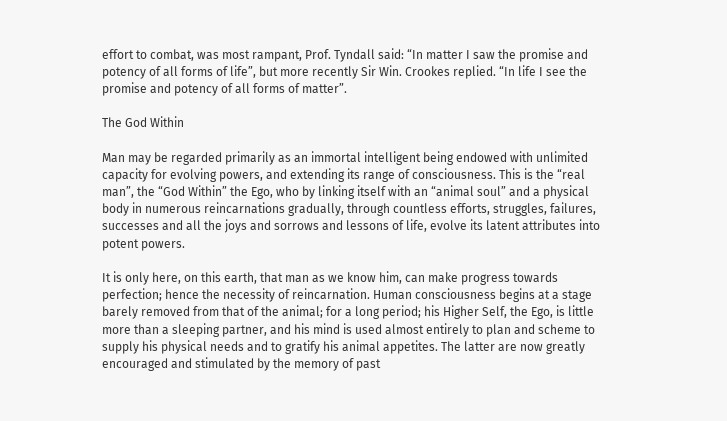effort to combat, was most rampant, Prof. Tyndall said: “In matter I saw the promise and potency of all forms of life”, but more recently Sir Win. Crookes replied. “In life I see the promise and potency of all forms of matter”.

The God Within

Man may be regarded primarily as an immortal intelligent being endowed with unlimited capacity for evolving powers, and extending its range of consciousness. This is the “real man”, the “God Within” the Ego, who by linking itself with an “animal soul” and a physical body in numerous reincarnations gradually, through countless efforts, struggles, failures, successes and all the joys and sorrows and lessons of life, evolve its latent attributes into potent powers.

It is only here, on this earth, that man as we know him, can make progress towards perfection; hence the necessity of reincarnation. Human consciousness begins at a stage barely removed from that of the animal; for a long period; his Higher Self, the Ego, is little more than a sleeping partner, and his mind is used almost entirely to plan and scheme to supply his physical needs and to gratify his animal appetites. The latter are now greatly encouraged and stimulated by the memory of past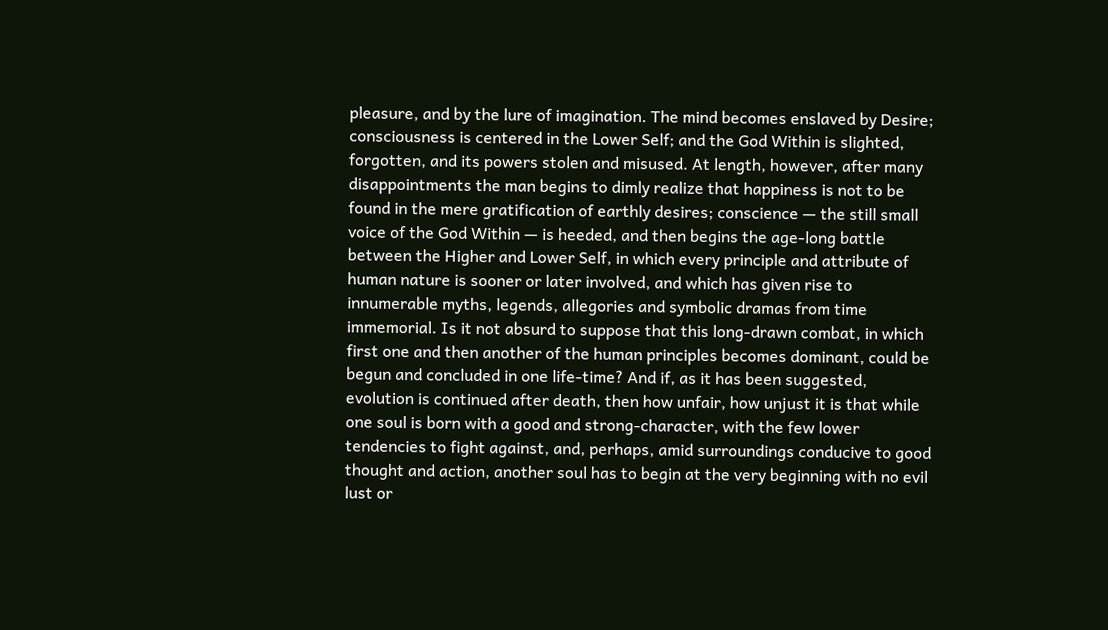pleasure, and by the lure of imagination. The mind becomes enslaved by Desire; consciousness is centered in the Lower Self; and the God Within is slighted, forgotten, and its powers stolen and misused. At length, however, after many disappointments the man begins to dimly realize that happiness is not to be found in the mere gratification of earthly desires; conscience — the still small voice of the God Within — is heeded, and then begins the age-long battle between the Higher and Lower Self, in which every principle and attribute of human nature is sooner or later involved, and which has given rise to innumerable myths, legends, allegories and symbolic dramas from time immemorial. Is it not absurd to suppose that this long-drawn combat, in which first one and then another of the human principles becomes dominant, could be begun and concluded in one life-time? And if, as it has been suggested, evolution is continued after death, then how unfair, how unjust it is that while one soul is born with a good and strong-character, with the few lower tendencies to fight against, and, perhaps, amid surroundings conducive to good thought and action, another soul has to begin at the very beginning with no evil lust or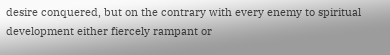desire conquered, but on the contrary with every enemy to spiritual development either fiercely rampant or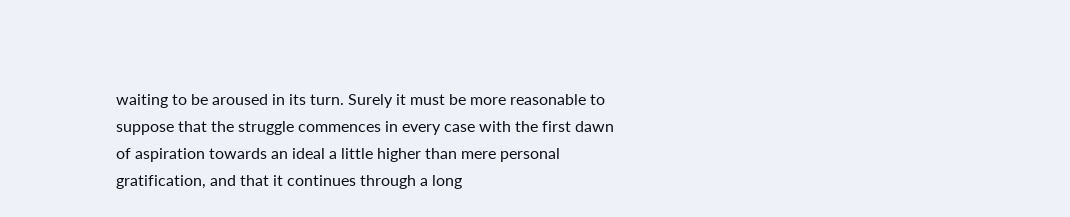waiting to be aroused in its turn. Surely it must be more reasonable to suppose that the struggle commences in every case with the first dawn of aspiration towards an ideal a little higher than mere personal gratification, and that it continues through a long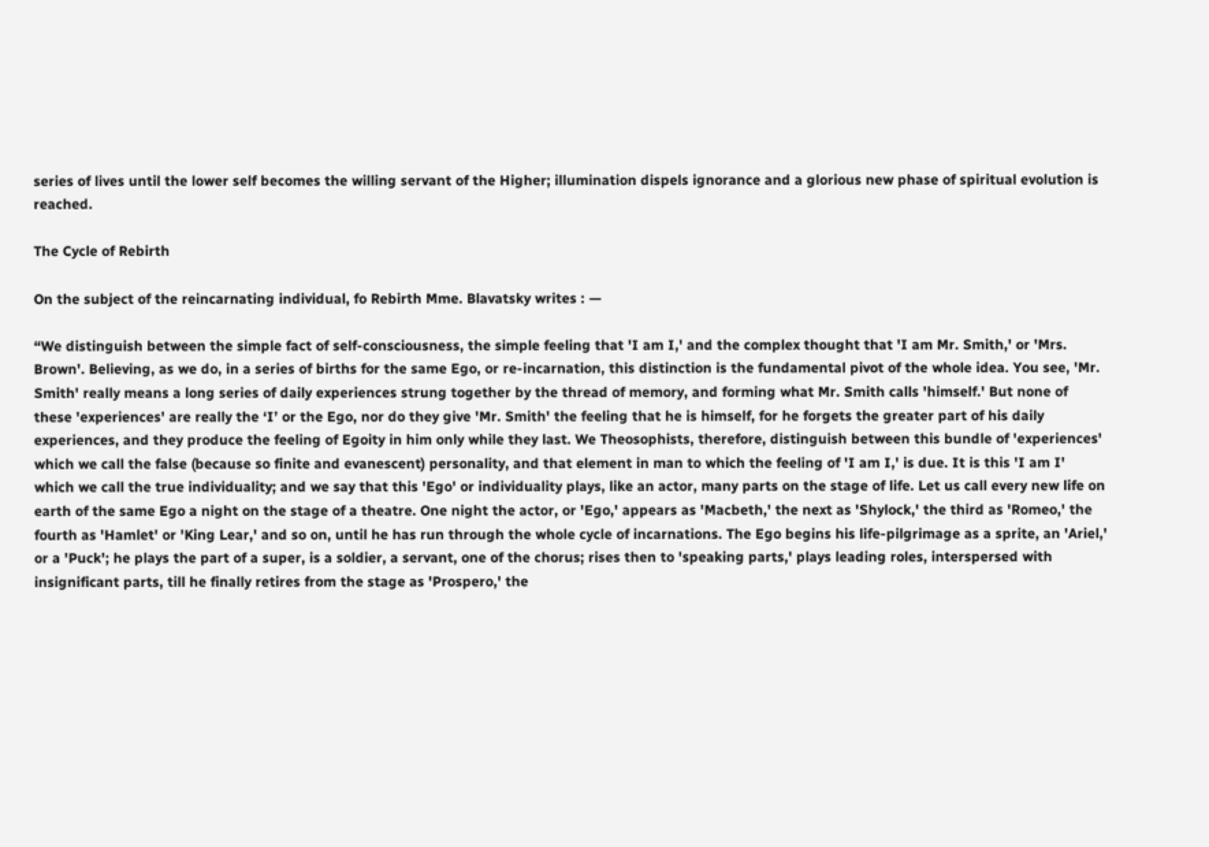series of lives until the lower self becomes the willing servant of the Higher; illumination dispels ignorance and a glorious new phase of spiritual evolution is reached.

The Cycle of Rebirth

On the subject of the reincarnating individual, fo Rebirth Mme. Blavatsky writes : —

“We distinguish between the simple fact of self-consciousness, the simple feeling that 'I am I,' and the complex thought that 'I am Mr. Smith,' or 'Mrs. Brown'. Believing, as we do, in a series of births for the same Ego, or re-incarnation, this distinction is the fundamental pivot of the whole idea. You see, 'Mr. Smith' really means a long series of daily experiences strung together by the thread of memory, and forming what Mr. Smith calls 'himself.' But none of these 'experiences' are really the ‘I’ or the Ego, nor do they give 'Mr. Smith' the feeling that he is himself, for he forgets the greater part of his daily experiences, and they produce the feeling of Egoity in him only while they last. We Theosophists, therefore, distinguish between this bundle of 'experiences' which we call the false (because so finite and evanescent) personality, and that element in man to which the feeling of 'I am I,' is due. It is this 'I am I' which we call the true individuality; and we say that this 'Ego' or individuality plays, like an actor, many parts on the stage of life. Let us call every new life on earth of the same Ego a night on the stage of a theatre. One night the actor, or 'Ego,' appears as 'Macbeth,' the next as 'Shylock,' the third as 'Romeo,' the fourth as 'Hamlet' or 'King Lear,' and so on, until he has run through the whole cycle of incarnations. The Ego begins his life-pilgrimage as a sprite, an 'Ariel,' or a 'Puck'; he plays the part of a super, is a soldier, a servant, one of the chorus; rises then to 'speaking parts,' plays leading roles, interspersed with insignificant parts, till he finally retires from the stage as 'Prospero,' the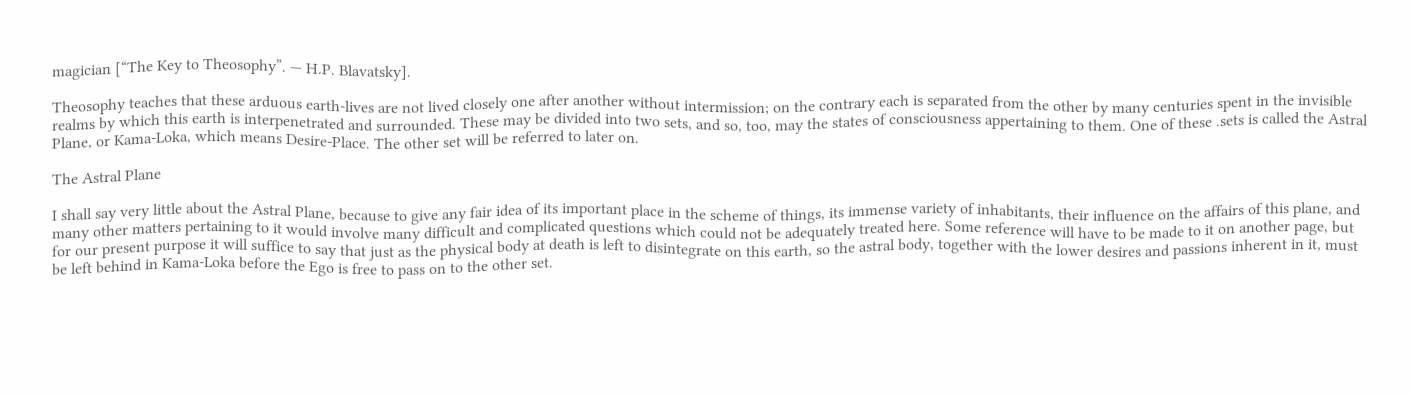magician [“The Key to Theosophy”. — H.P. Blavatsky].

Theosophy teaches that these arduous earth-lives are not lived closely one after another without intermission; on the contrary each is separated from the other by many centuries spent in the invisible realms by which this earth is interpenetrated and surrounded. These may be divided into two sets, and so, too, may the states of consciousness appertaining to them. One of these .sets is called the Astral Plane, or Kama-Loka, which means Desire-Place. The other set will be referred to later on.

The Astral Plane

I shall say very little about the Astral Plane, because to give any fair idea of its important place in the scheme of things, its immense variety of inhabitants, their influence on the affairs of this plane, and many other matters pertaining to it would involve many difficult and complicated questions which could not be adequately treated here. Some reference will have to be made to it on another page, but for our present purpose it will suffice to say that just as the physical body at death is left to disintegrate on this earth, so the astral body, together with the lower desires and passions inherent in it, must be left behind in Kama-Loka before the Ego is free to pass on to the other set.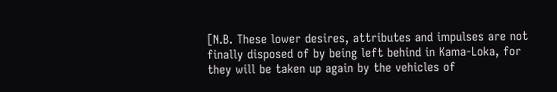[N.B. These lower desires, attributes and impulses are not finally disposed of by being left behind in Kama-Loka, for they will be taken up again by the vehicles of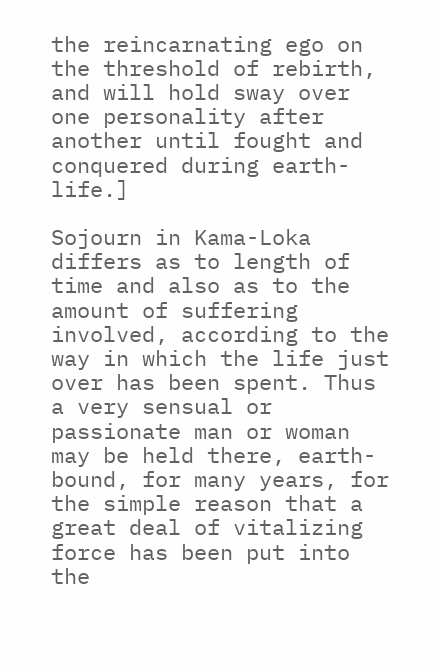the reincarnating ego on the threshold of rebirth, and will hold sway over one personality after another until fought and conquered during earth-life.]

Sojourn in Kama-Loka differs as to length of time and also as to the amount of suffering involved, according to the way in which the life just over has been spent. Thus a very sensual or passionate man or woman may be held there, earth-bound, for many years, for the simple reason that a great deal of vitalizing force has been put into the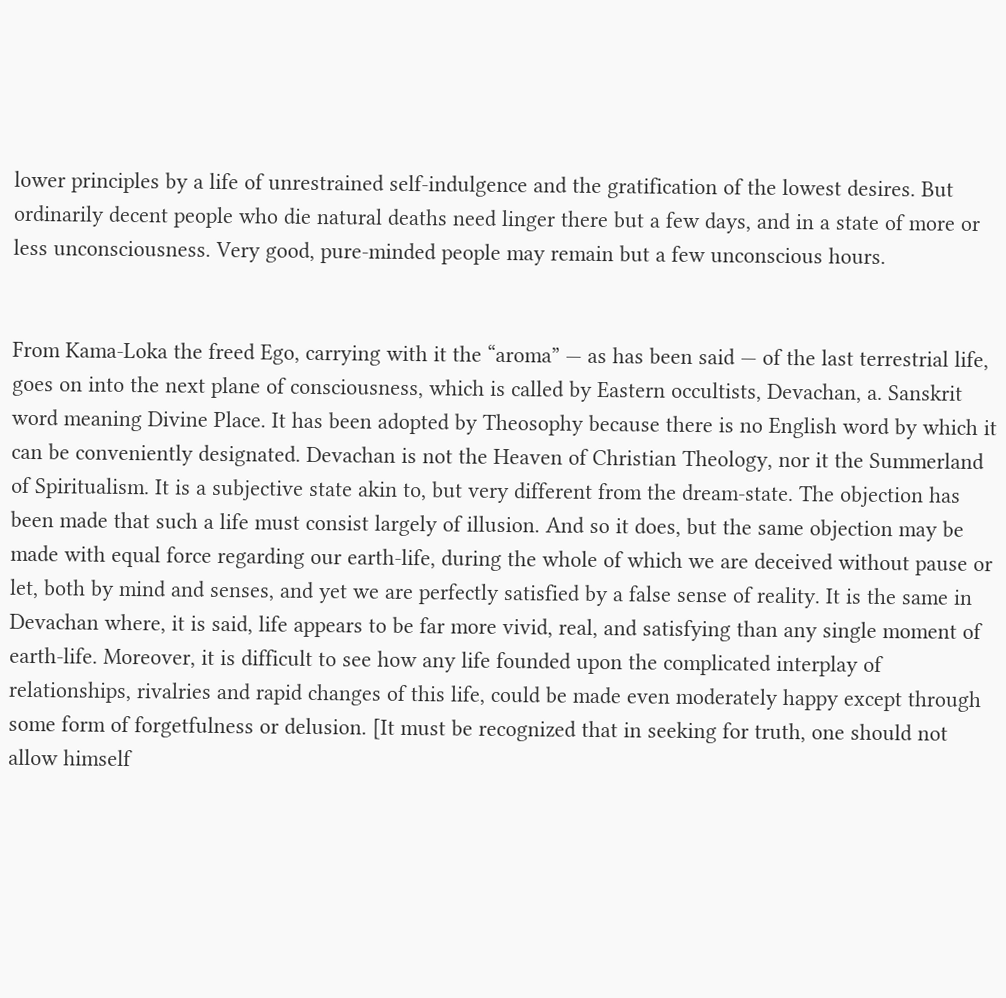lower principles by a life of unrestrained self-indulgence and the gratification of the lowest desires. But ordinarily decent people who die natural deaths need linger there but a few days, and in a state of more or less unconsciousness. Very good, pure-minded people may remain but a few unconscious hours.


From Kama-Loka the freed Ego, carrying with it the “aroma” — as has been said — of the last terrestrial life, goes on into the next plane of consciousness, which is called by Eastern occultists, Devachan, a. Sanskrit word meaning Divine Place. It has been adopted by Theosophy because there is no English word by which it can be conveniently designated. Devachan is not the Heaven of Christian Theology, nor it the Summerland of Spiritualism. It is a subjective state akin to, but very different from the dream-state. The objection has been made that such a life must consist largely of illusion. And so it does, but the same objection may be made with equal force regarding our earth-life, during the whole of which we are deceived without pause or let, both by mind and senses, and yet we are perfectly satisfied by a false sense of reality. It is the same in Devachan where, it is said, life appears to be far more vivid, real, and satisfying than any single moment of earth-life. Moreover, it is difficult to see how any life founded upon the complicated interplay of relationships, rivalries and rapid changes of this life, could be made even moderately happy except through some form of forgetfulness or delusion. [It must be recognized that in seeking for truth, one should not allow himself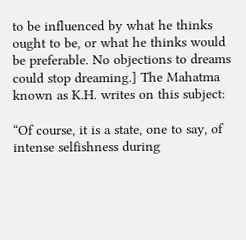to be influenced by what he thinks ought to be, or what he thinks would be preferable. No objections to dreams could stop dreaming.] The Mahatma known as K.H. writes on this subject:

“Of course, it is a state, one to say, of intense selfishness during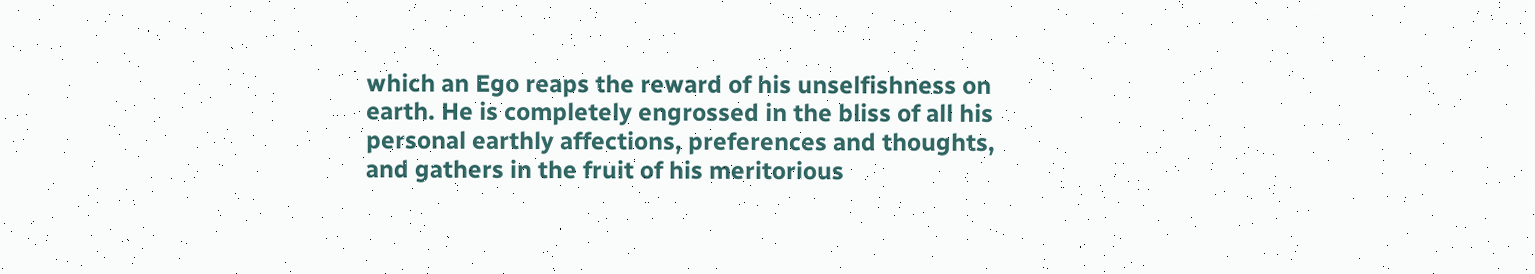which an Ego reaps the reward of his unselfishness on earth. He is completely engrossed in the bliss of all his personal earthly affections, preferences and thoughts, and gathers in the fruit of his meritorious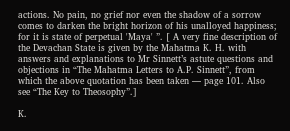actions. No pain, no grief nor even the shadow of a sorrow comes to darken the bright horizon of his unalloyed happiness; for it is state of perpetual 'Maya' ”. [ A very fine description of the Devachan State is given by the Mahatma K. H. with answers and explanations to Mr Sinnett’s astute questions and objections in “The Mahatma Letters to A.P. Sinnett”, from which the above quotation has been taken — page 101. Also see “The Key to Theosophy”.]

K.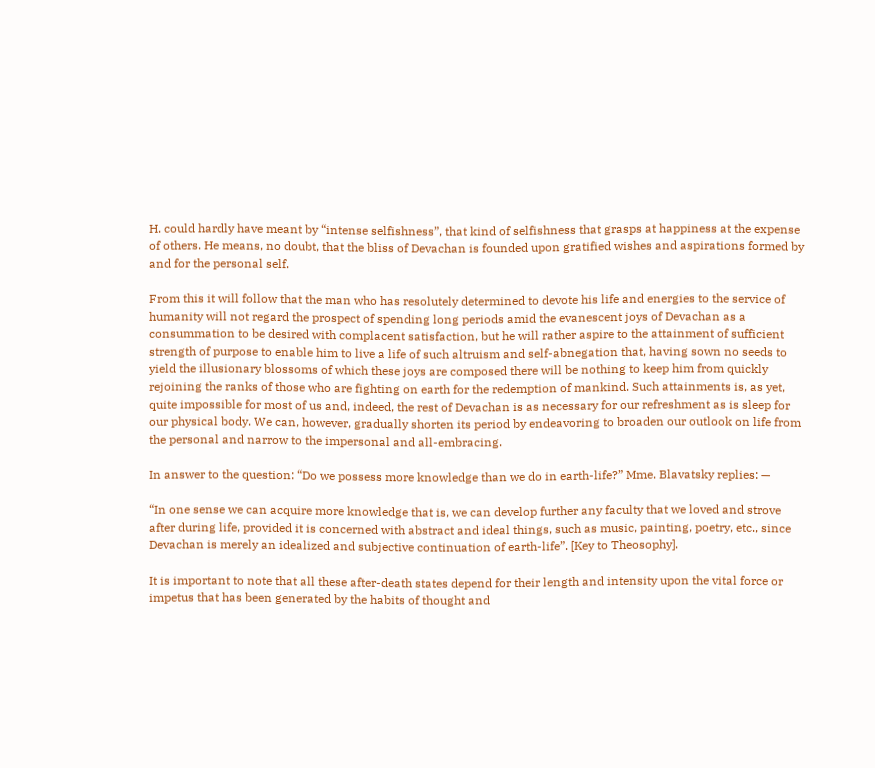H. could hardly have meant by “intense selfishness”, that kind of selfishness that grasps at happiness at the expense of others. He means, no doubt, that the bliss of Devachan is founded upon gratified wishes and aspirations formed by and for the personal self.

From this it will follow that the man who has resolutely determined to devote his life and energies to the service of humanity will not regard the prospect of spending long periods amid the evanescent joys of Devachan as a consummation to be desired with complacent satisfaction, but he will rather aspire to the attainment of sufficient strength of purpose to enable him to live a life of such altruism and self-abnegation that, having sown no seeds to yield the illusionary blossoms of which these joys are composed there will be nothing to keep him from quickly rejoining the ranks of those who are fighting on earth for the redemption of mankind. Such attainments is, as yet, quite impossible for most of us and, indeed, the rest of Devachan is as necessary for our refreshment as is sleep for our physical body. We can, however, gradually shorten its period by endeavoring to broaden our outlook on life from the personal and narrow to the impersonal and all-embracing.

In answer to the question: “Do we possess more knowledge than we do in earth-life?” Mme. Blavatsky replies: —

“In one sense we can acquire more knowledge that is, we can develop further any faculty that we loved and strove after during life, provided it is concerned with abstract and ideal things, such as music, painting, poetry, etc., since Devachan is merely an idealized and subjective continuation of earth-life”. [Key to Theosophy].

It is important to note that all these after-death states depend for their length and intensity upon the vital force or impetus that has been generated by the habits of thought and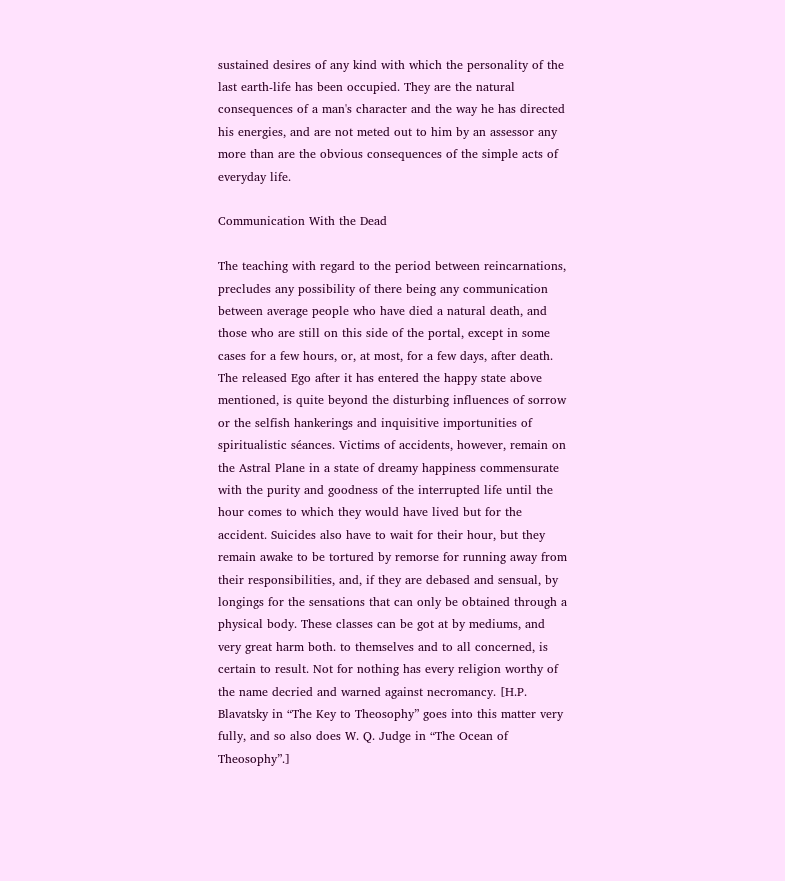sustained desires of any kind with which the personality of the last earth-life has been occupied. They are the natural consequences of a man's character and the way he has directed his energies, and are not meted out to him by an assessor any more than are the obvious consequences of the simple acts of everyday life.

Communication With the Dead

The teaching with regard to the period between reincarnations, precludes any possibility of there being any communication between average people who have died a natural death, and those who are still on this side of the portal, except in some cases for a few hours, or, at most, for a few days, after death. The released Ego after it has entered the happy state above mentioned, is quite beyond the disturbing influences of sorrow or the selfish hankerings and inquisitive importunities of spiritualistic séances. Victims of accidents, however, remain on the Astral Plane in a state of dreamy happiness commensurate with the purity and goodness of the interrupted life until the hour comes to which they would have lived but for the accident. Suicides also have to wait for their hour, but they remain awake to be tortured by remorse for running away from their responsibilities, and, if they are debased and sensual, by longings for the sensations that can only be obtained through a physical body. These classes can be got at by mediums, and very great harm both. to themselves and to all concerned, is certain to result. Not for nothing has every religion worthy of the name decried and warned against necromancy. [H.P. Blavatsky in “The Key to Theosophy” goes into this matter very fully, and so also does W. Q. Judge in “The Ocean of Theosophy”.]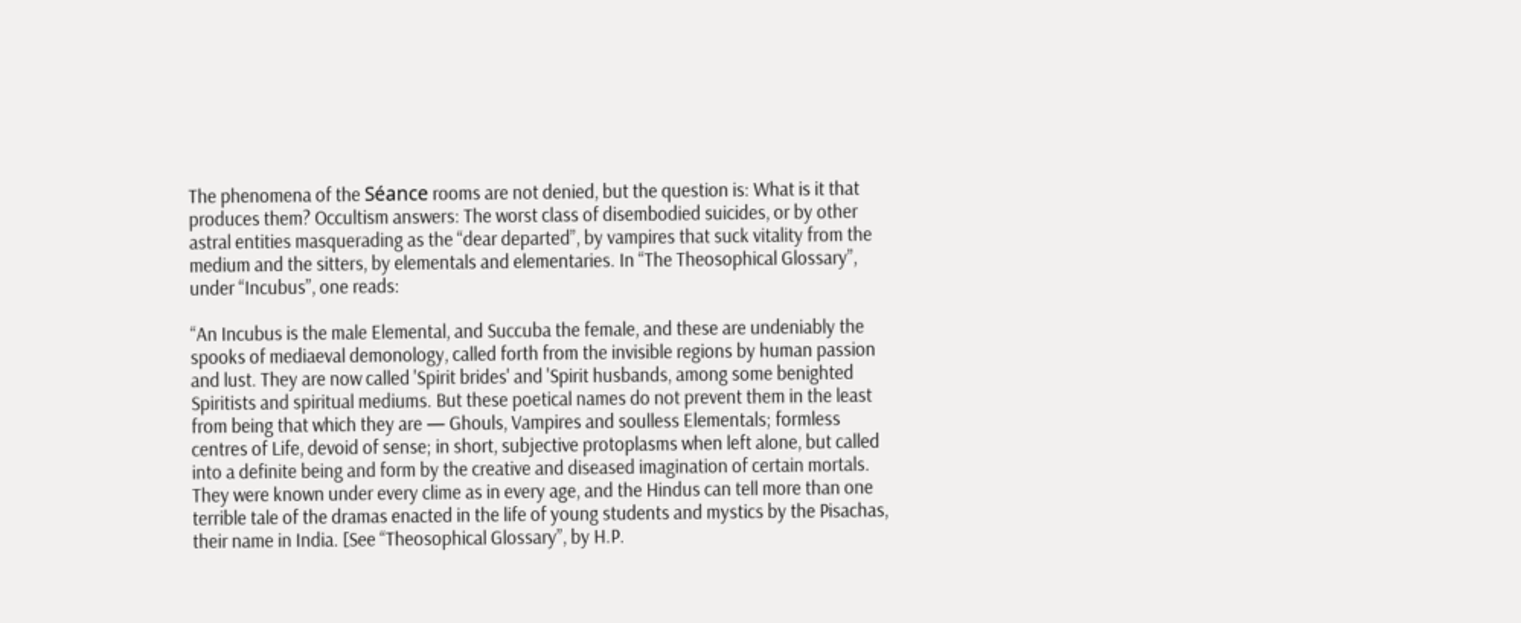The phenomena of the Séance rooms are not denied, but the question is: What is it that produces them? Occultism answers: The worst class of disembodied suicides, or by other astral entities masquerading as the “dear departed”, by vampires that suck vitality from the medium and the sitters, by elementals and elementaries. In “The Theosophical Glossary”, under “Incubus”, one reads:

“An Incubus is the male Elemental, and Succuba the female, and these are undeniably the spooks of mediaeval demonology, called forth from the invisible regions by human passion and lust. They are now called 'Spirit brides' and 'Spirit husbands, among some benighted Spiritists and spiritual mediums. But these poetical names do not prevent them in the least from being that which they are — Ghouls, Vampires and soulless Elementals; formless centres of Life, devoid of sense; in short, subjective protoplasms when left alone, but called into a definite being and form by the creative and diseased imagination of certain mortals. They were known under every clime as in every age, and the Hindus can tell more than one terrible tale of the dramas enacted in the life of young students and mystics by the Pisachas, their name in India. [See “Theosophical Glossary”, by H.P.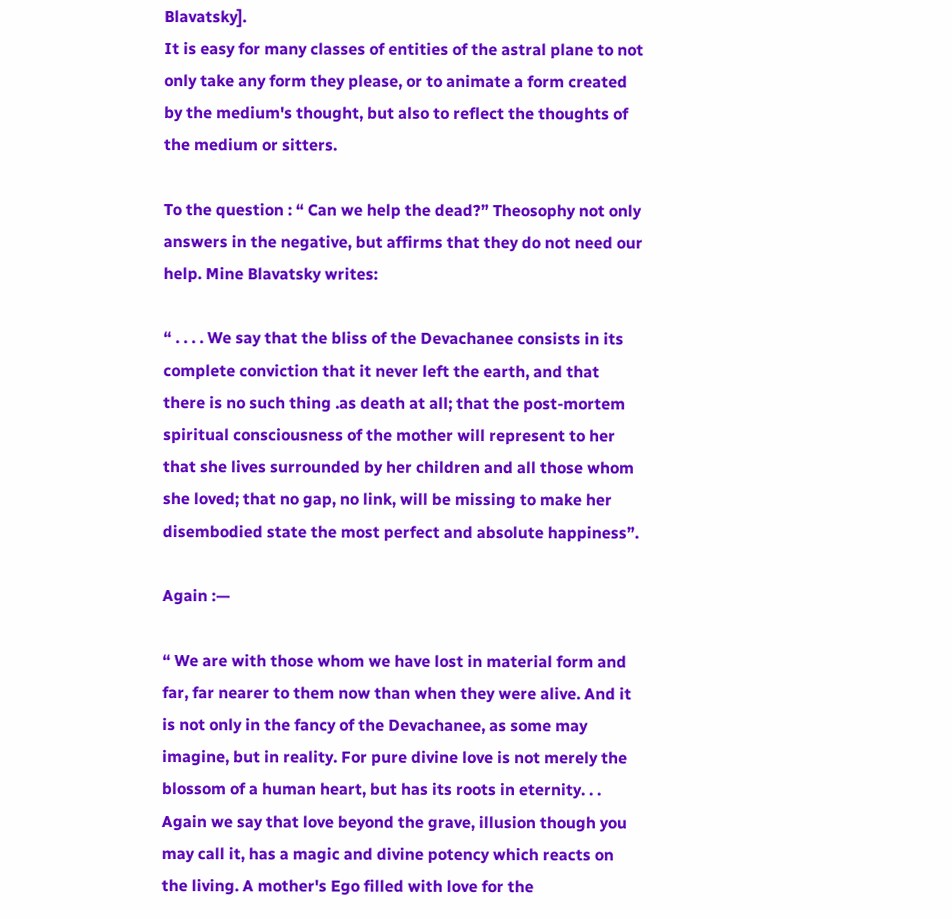Blavatsky].
It is easy for many classes of entities of the astral plane to not only take any form they please, or to animate a form created by the medium's thought, but also to reflect the thoughts of the medium or sitters.

To the question : “ Can we help the dead?” Theosophy not only answers in the negative, but affirms that they do not need our help. Mine Blavatsky writes:

“ . . . . We say that the bliss of the Devachanee consists in its complete conviction that it never left the earth, and that there is no such thing .as death at all; that the post-mortem spiritual consciousness of the mother will represent to her that she lives surrounded by her children and all those whom she loved; that no gap, no link, will be missing to make her disembodied state the most perfect and absolute happiness”.

Again :—

“ We are with those whom we have lost in material form and far, far nearer to them now than when they were alive. And it is not only in the fancy of the Devachanee, as some may imagine, but in reality. For pure divine love is not merely the blossom of a human heart, but has its roots in eternity. . . Again we say that love beyond the grave, illusion though you may call it, has a magic and divine potency which reacts on the living. A mother's Ego filled with love for the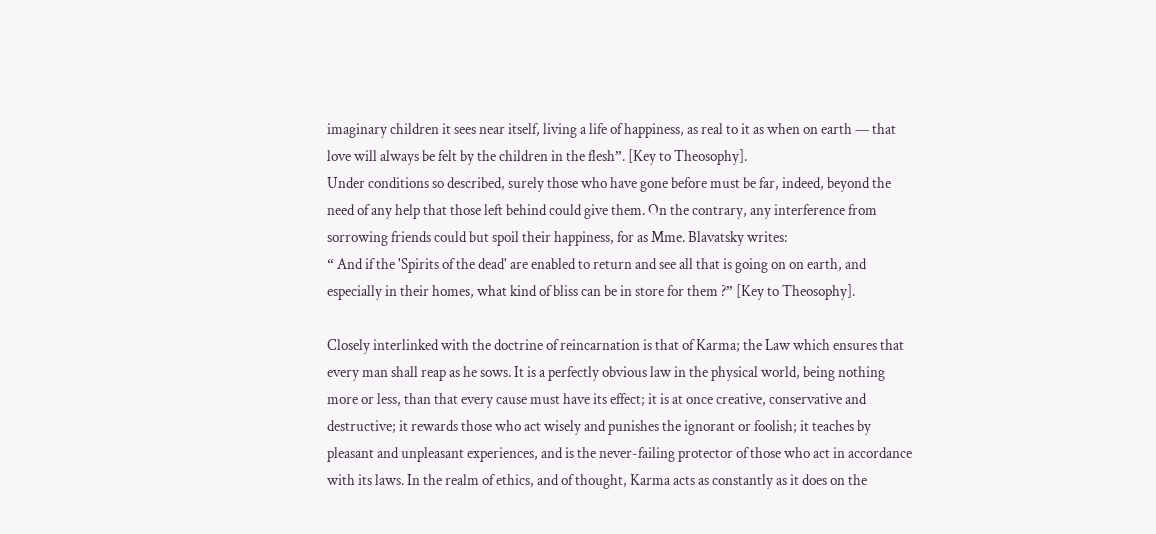imaginary children it sees near itself, living a life of happiness, as real to it as when on earth — that love will always be felt by the children in the flesh”. [Key to Theosophy].
Under conditions so described, surely those who have gone before must be far, indeed, beyond the need of any help that those left behind could give them. On the contrary, any interference from sorrowing friends could but spoil their happiness, for as Mme. Blavatsky writes:
“ And if the 'Spirits of the dead' are enabled to return and see all that is going on on earth, and especially in their homes, what kind of bliss can be in store for them ?” [Key to Theosophy].

Closely interlinked with the doctrine of reincarnation is that of Karma; the Law which ensures that every man shall reap as he sows. It is a perfectly obvious law in the physical world, being nothing more or less, than that every cause must have its effect; it is at once creative, conservative and destructive; it rewards those who act wisely and punishes the ignorant or foolish; it teaches by pleasant and unpleasant experiences, and is the never-failing protector of those who act in accordance with its laws. In the realm of ethics, and of thought, Karma acts as constantly as it does on the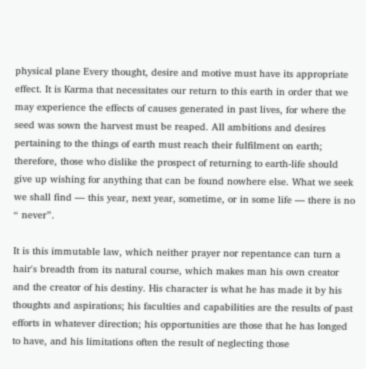physical plane Every thought, desire and motive must have its appropriate effect. It is Karma that necessitates our return to this earth in order that we may experience the effects of causes generated in past lives, for where the seed was sown the harvest must be reaped. All ambitions and desires pertaining to the things of earth must reach their fulfilment on earth; therefore, those who dislike the prospect of returning to earth-life should give up wishing for anything that can be found nowhere else. What we seek we shall find — this year, next year, sometime, or in some life — there is no “ never”.

It is this immutable law, which neither prayer nor repentance can turn a hair's breadth from its natural course, which makes man his own creator and the creator of his destiny. His character is what he has made it by his thoughts and aspirations; his faculties and capabilities are the results of past efforts in whatever direction; his opportunities are those that he has longed to have, and his limitations often the result of neglecting those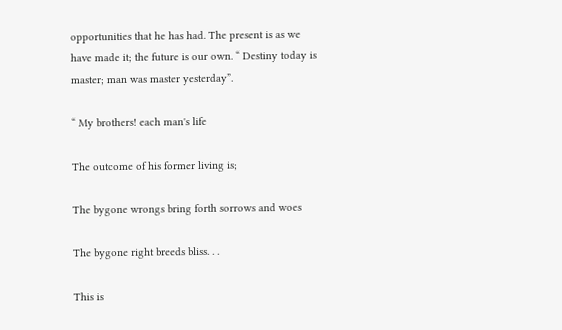opportunities that he has had. The present is as we have made it; the future is our own. “ Destiny today is master; man was master yesterday”.

“ My brothers! each man's life

The outcome of his former living is;

The bygone wrongs bring forth sorrows and woes

The bygone right breeds bliss. . .

This is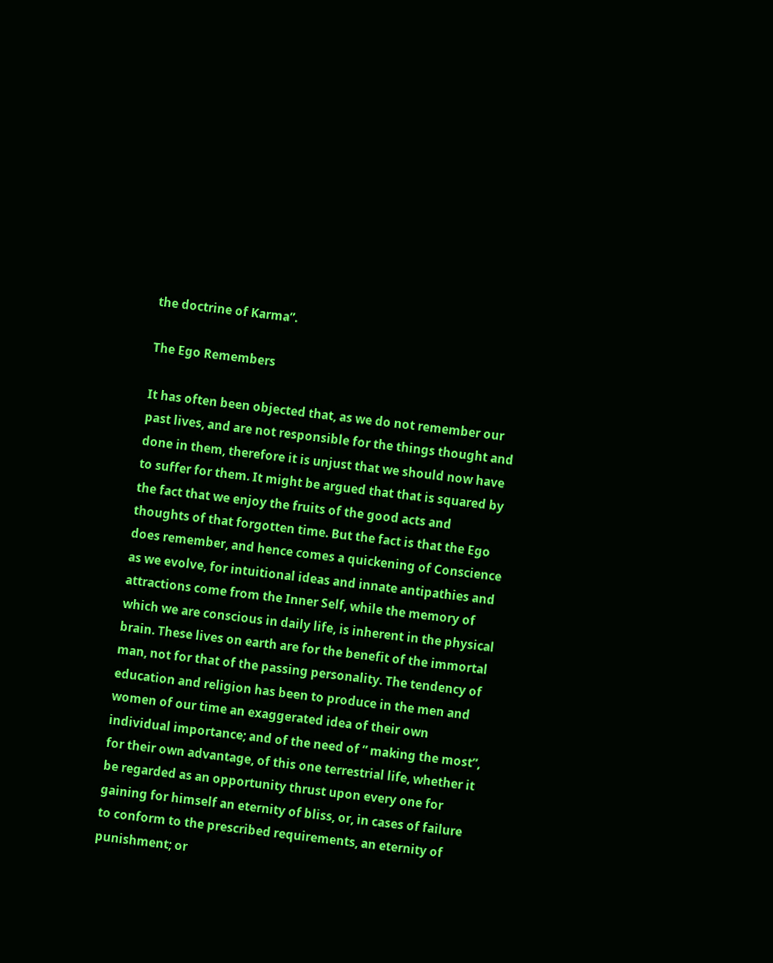the doctrine of Karma”.

The Ego Remembers

It has often been objected that, as we do not remember our past lives, and are not responsible for the things thought and done in them, therefore it is unjust that we should now have to suffer for them. It might be argued that that is squared by the fact that we enjoy the fruits of the good acts and thoughts of that forgotten time. But the fact is that the Ego does remember, and hence comes a quickening of Conscience as we evolve, for intuitional ideas and innate antipathies and attractions come from the Inner Self, while the memory of which we are conscious in daily life, is inherent in the physical brain. These lives on earth are for the benefit of the immortal man, not for that of the passing personality. The tendency of education and religion has been to produce in the men and women of our time an exaggerated idea of their own individual importance; and of the need of “ making the most”, for their own advantage, of this one terrestrial life, whether it be regarded as an opportunity thrust upon every one for gaining for himself an eternity of bliss, or, in cases of failure to conform to the prescribed requirements, an eternity of punishment; or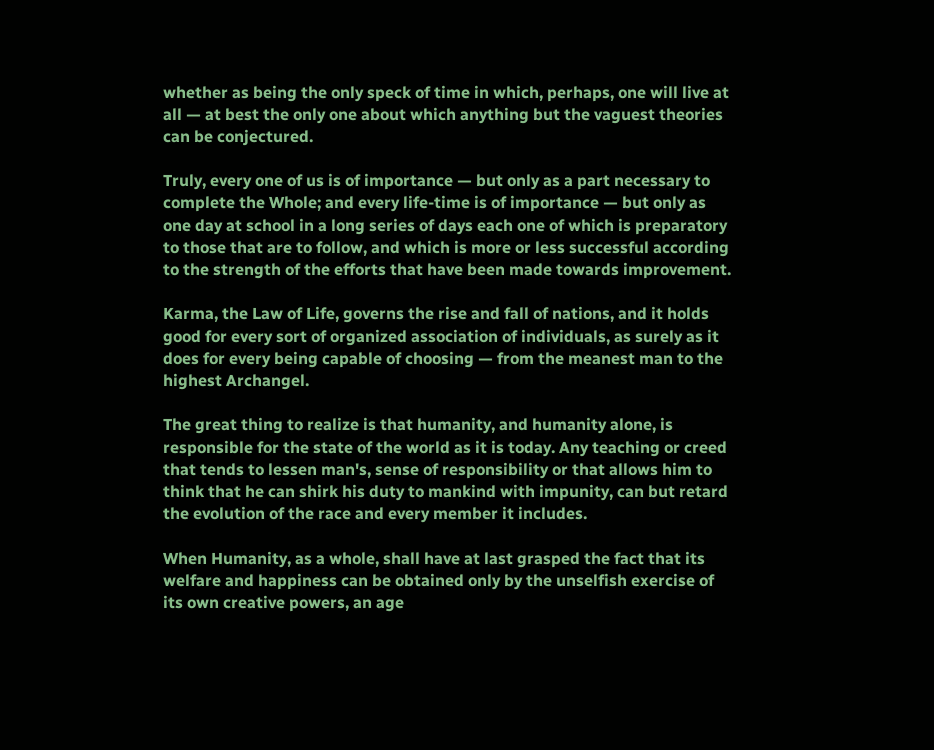whether as being the only speck of time in which, perhaps, one will live at all — at best the only one about which anything but the vaguest theories can be conjectured.

Truly, every one of us is of importance — but only as a part necessary to complete the Whole; and every life-time is of importance — but only as one day at school in a long series of days each one of which is preparatory to those that are to follow, and which is more or less successful according to the strength of the efforts that have been made towards improvement.

Karma, the Law of Life, governs the rise and fall of nations, and it holds good for every sort of organized association of individuals, as surely as it does for every being capable of choosing — from the meanest man to the highest Archangel.

The great thing to realize is that humanity, and humanity alone, is responsible for the state of the world as it is today. Any teaching or creed that tends to lessen man's, sense of responsibility or that allows him to think that he can shirk his duty to mankind with impunity, can but retard the evolution of the race and every member it includes.

When Humanity, as a whole, shall have at last grasped the fact that its welfare and happiness can be obtained only by the unselfish exercise of its own creative powers, an age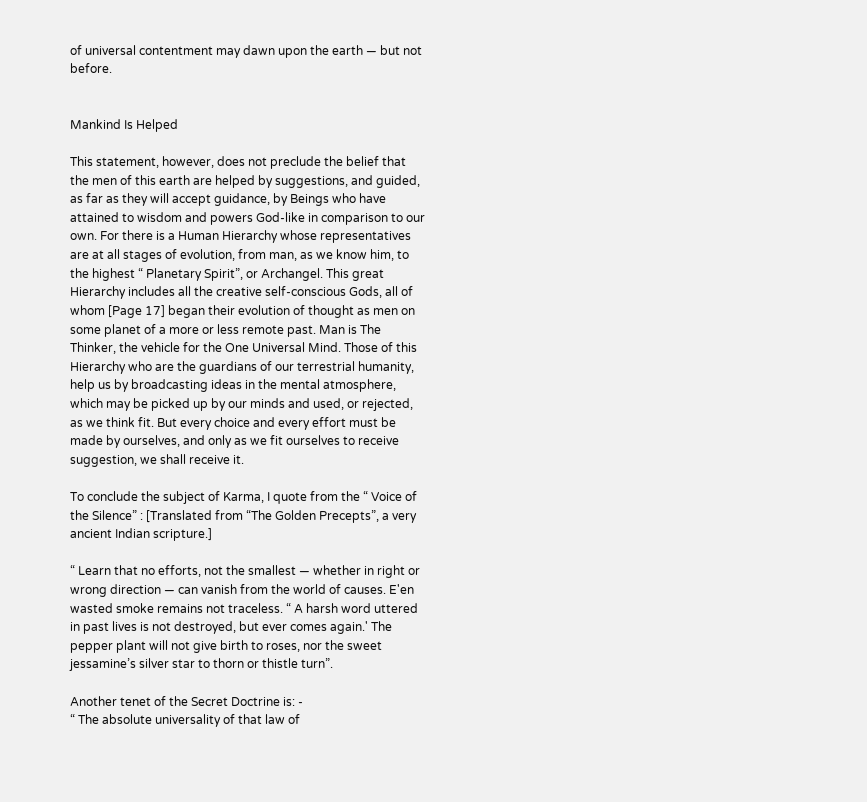of universal contentment may dawn upon the earth — but not before.


Mankind Is Helped

This statement, however, does not preclude the belief that the men of this earth are helped by suggestions, and guided, as far as they will accept guidance, by Beings who have attained to wisdom and powers God-like in comparison to our own. For there is a Human Hierarchy whose representatives are at all stages of evolution, from man, as we know him, to the highest “ Planetary Spirit”, or Archangel. This great Hierarchy includes all the creative self-conscious Gods, all of whom [Page 17] began their evolution of thought as men on some planet of a more or less remote past. Man is The Thinker, the vehicle for the One Universal Mind. Those of this Hierarchy who are the guardians of our terrestrial humanity, help us by broadcasting ideas in the mental atmosphere, which may be picked up by our minds and used, or rejected, as we think fit. But every choice and every effort must be made by ourselves, and only as we fit ourselves to receive suggestion, we shall receive it.

To conclude the subject of Karma, I quote from the “ Voice of the Silence” : [Translated from “The Golden Precepts”, a very ancient Indian scripture.]

“ Learn that no efforts, not the smallest — whether in right or wrong direction — can vanish from the world of causes. E'en wasted smoke remains not traceless. “ A harsh word uttered in past lives is not destroyed, but ever comes again.' The pepper plant will not give birth to roses, nor the sweet jessamine’s silver star to thorn or thistle turn”.

Another tenet of the Secret Doctrine is: -
“ The absolute universality of that law of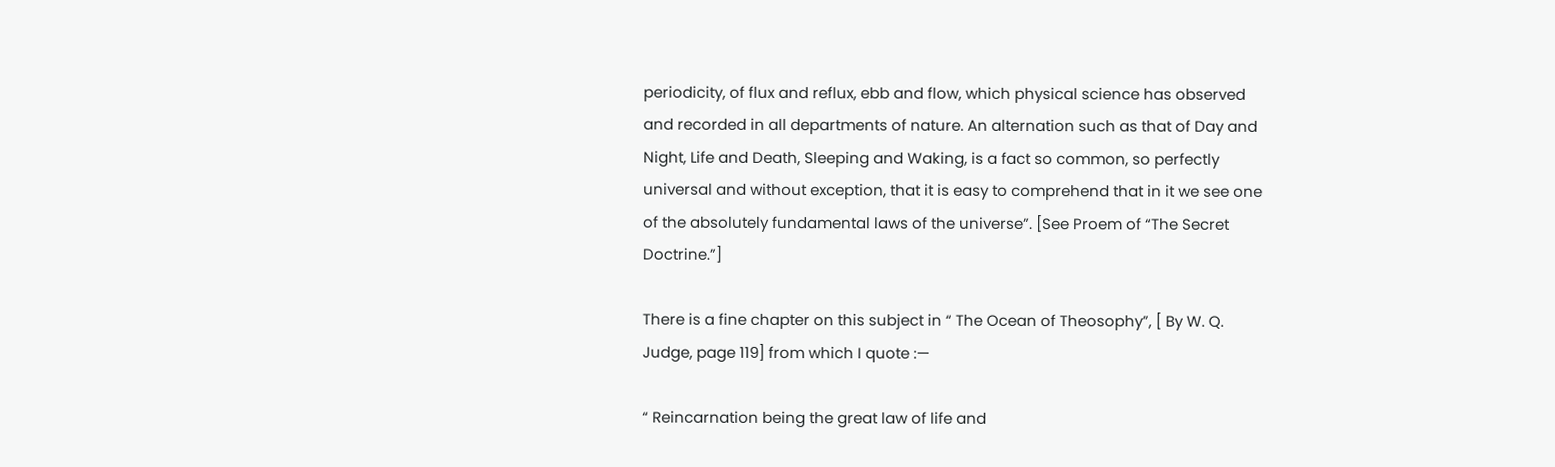periodicity, of flux and reflux, ebb and flow, which physical science has observed and recorded in all departments of nature. An alternation such as that of Day and Night, Life and Death, Sleeping and Waking, is a fact so common, so perfectly universal and without exception, that it is easy to comprehend that in it we see one of the absolutely fundamental laws of the universe”. [See Proem of “The Secret Doctrine.”]

There is a fine chapter on this subject in “ The Ocean of Theosophy”, [ By W. Q. Judge, page 119] from which I quote :—

“ Reincarnation being the great law of life and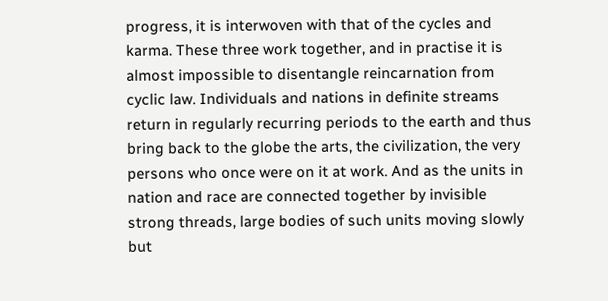progress, it is interwoven with that of the cycles and karma. These three work together, and in practise it is almost impossible to disentangle reincarnation from cyclic law. Individuals and nations in definite streams return in regularly recurring periods to the earth and thus bring back to the globe the arts, the civilization, the very persons who once were on it at work. And as the units in nation and race are connected together by invisible strong threads, large bodies of such units moving slowly but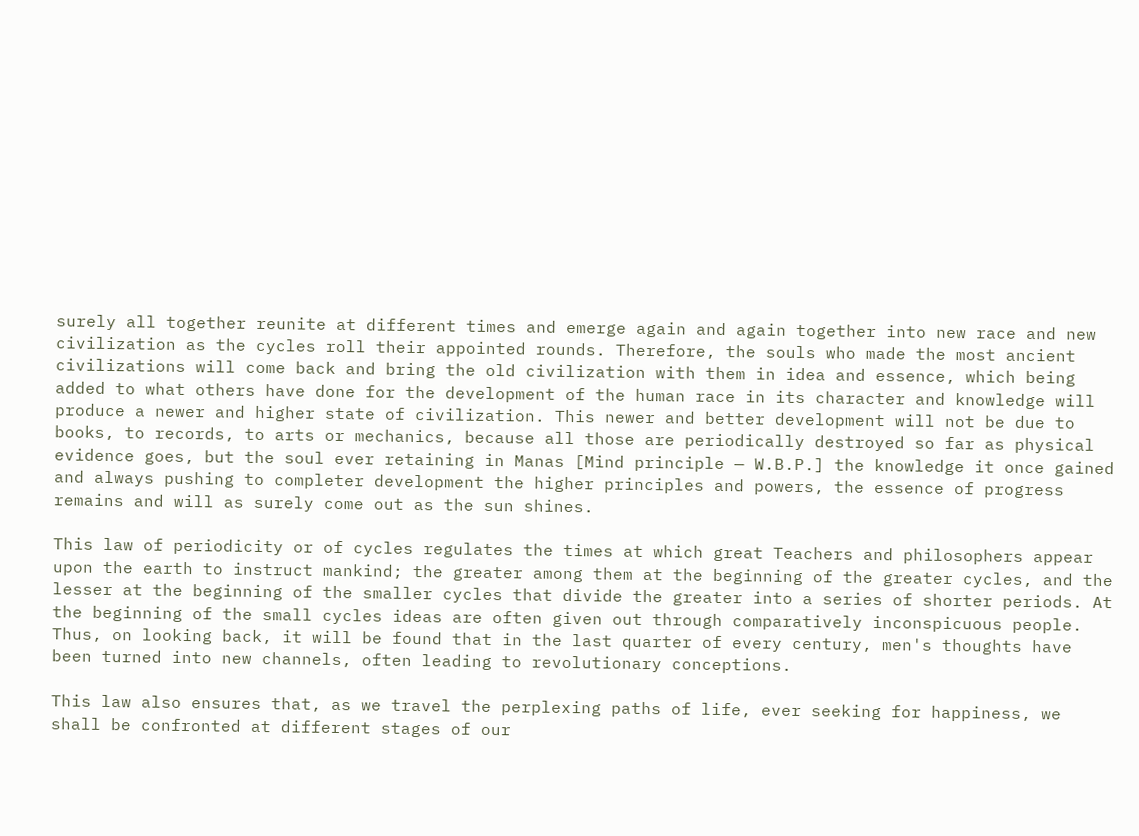surely all together reunite at different times and emerge again and again together into new race and new civilization as the cycles roll their appointed rounds. Therefore, the souls who made the most ancient civilizations will come back and bring the old civilization with them in idea and essence, which being added to what others have done for the development of the human race in its character and knowledge will produce a newer and higher state of civilization. This newer and better development will not be due to books, to records, to arts or mechanics, because all those are periodically destroyed so far as physical evidence goes, but the soul ever retaining in Manas [Mind principle — W.B.P.] the knowledge it once gained and always pushing to completer development the higher principles and powers, the essence of progress remains and will as surely come out as the sun shines.

This law of periodicity or of cycles regulates the times at which great Teachers and philosophers appear upon the earth to instruct mankind; the greater among them at the beginning of the greater cycles, and the lesser at the beginning of the smaller cycles that divide the greater into a series of shorter periods. At the beginning of the small cycles ideas are often given out through comparatively inconspicuous people. Thus, on looking back, it will be found that in the last quarter of every century, men's thoughts have been turned into new channels, often leading to revolutionary conceptions.

This law also ensures that, as we travel the perplexing paths of life, ever seeking for happiness, we shall be confronted at different stages of our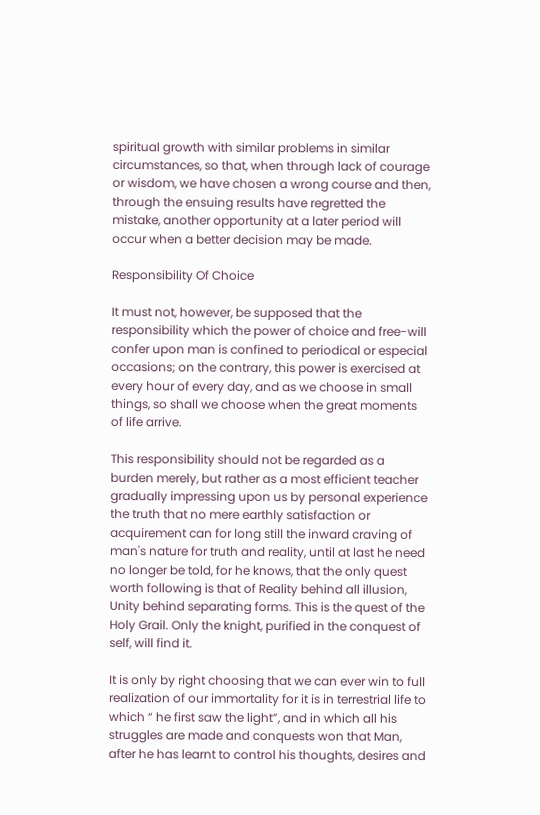spiritual growth with similar problems in similar circumstances, so that, when through lack of courage or wisdom, we have chosen a wrong course and then, through the ensuing results have regretted the mistake, another opportunity at a later period will occur when a better decision may be made.

Responsibility Of Choice

It must not, however, be supposed that the responsibility which the power of choice and free-will confer upon man is confined to periodical or especial occasions; on the contrary, this power is exercised at every hour of every day, and as we choose in small things, so shall we choose when the great moments of life arrive.

This responsibility should not be regarded as a burden merely, but rather as a most efficient teacher gradually impressing upon us by personal experience the truth that no mere earthly satisfaction or acquirement can for long still the inward craving of man's nature for truth and reality, until at last he need no longer be told, for he knows, that the only quest worth following is that of Reality behind all illusion, Unity behind separating forms. This is the quest of the Holy Grail. Only the knight, purified in the conquest of self, will find it.

It is only by right choosing that we can ever win to full realization of our immortality for it is in terrestrial life to which “ he first saw the light”, and in which all his struggles are made and conquests won that Man, after he has learnt to control his thoughts, desires and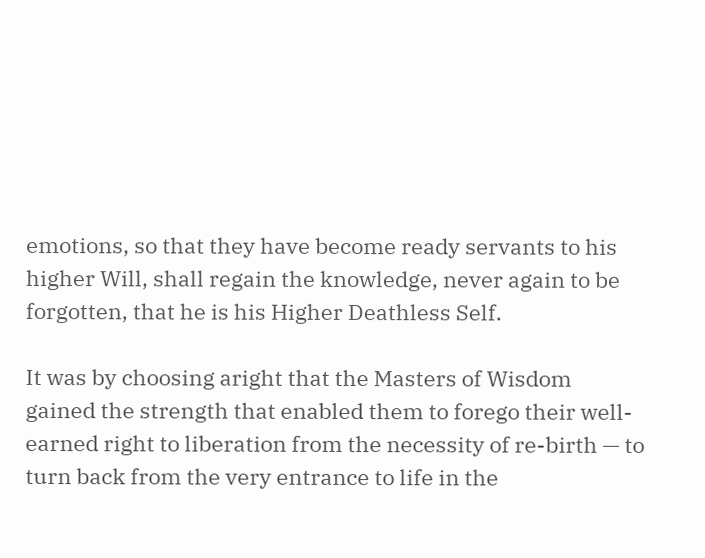emotions, so that they have become ready servants to his higher Will, shall regain the knowledge, never again to be forgotten, that he is his Higher Deathless Self.

It was by choosing aright that the Masters of Wisdom gained the strength that enabled them to forego their well-earned right to liberation from the necessity of re-birth — to turn back from the very entrance to life in the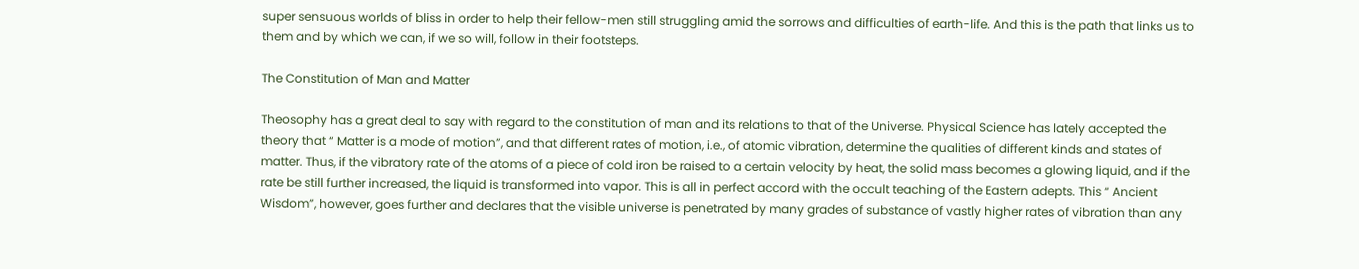super sensuous worlds of bliss in order to help their fellow-men still struggling amid the sorrows and difficulties of earth-life. And this is the path that links us to them and by which we can, if we so will, follow in their footsteps.

The Constitution of Man and Matter

Theosophy has a great deal to say with regard to the constitution of man and its relations to that of the Universe. Physical Science has lately accepted the theory that “ Matter is a mode of motion”, and that different rates of motion, i.e., of atomic vibration, determine the qualities of different kinds and states of matter. Thus, if the vibratory rate of the atoms of a piece of cold iron be raised to a certain velocity by heat, the solid mass becomes a glowing liquid, and if the rate be still further increased, the liquid is transformed into vapor. This is all in perfect accord with the occult teaching of the Eastern adepts. This “ Ancient Wisdom”, however, goes further and declares that the visible universe is penetrated by many grades of substance of vastly higher rates of vibration than any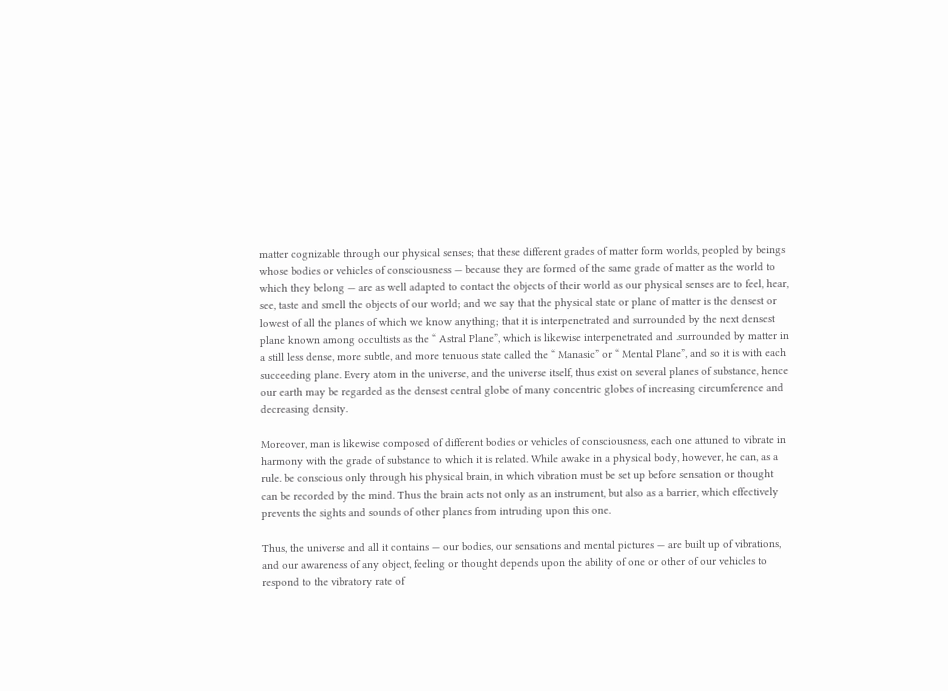matter cognizable through our physical senses; that these different grades of matter form worlds, peopled by beings whose bodies or vehicles of consciousness — because they are formed of the same grade of matter as the world to which they belong — are as well adapted to contact the objects of their world as our physical senses are to feel, hear, see, taste and smell the objects of our world; and we say that the physical state or plane of matter is the densest or lowest of all the planes of which we know anything; that it is interpenetrated and surrounded by the next densest plane known among occultists as the “ Astral Plane”, which is likewise interpenetrated and .surrounded by matter in a still less dense, more subtle, and more tenuous state called the “ Manasic” or “ Mental Plane”, and so it is with each succeeding plane. Every atom in the universe, and the universe itself, thus exist on several planes of substance, hence our earth may be regarded as the densest central globe of many concentric globes of increasing circumference and decreasing density.

Moreover, man is likewise composed of different bodies or vehicles of consciousness, each one attuned to vibrate in harmony with the grade of substance to which it is related. While awake in a physical body, however, he can, as a rule. be conscious only through his physical brain, in which vibration must be set up before sensation or thought can be recorded by the mind. Thus the brain acts not only as an instrument, but also as a barrier, which effectively prevents the sights and sounds of other planes from intruding upon this one.

Thus, the universe and all it contains — our bodies, our sensations and mental pictures — are built up of vibrations, and our awareness of any object, feeling or thought depends upon the ability of one or other of our vehicles to respond to the vibratory rate of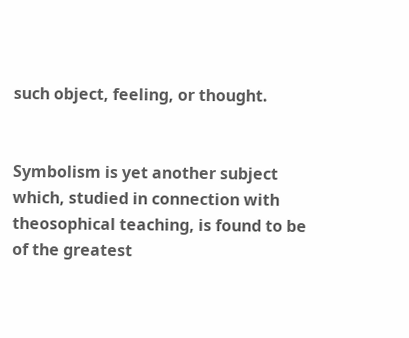such object, feeling, or thought.


Symbolism is yet another subject which, studied in connection with theosophical teaching, is found to be of the greatest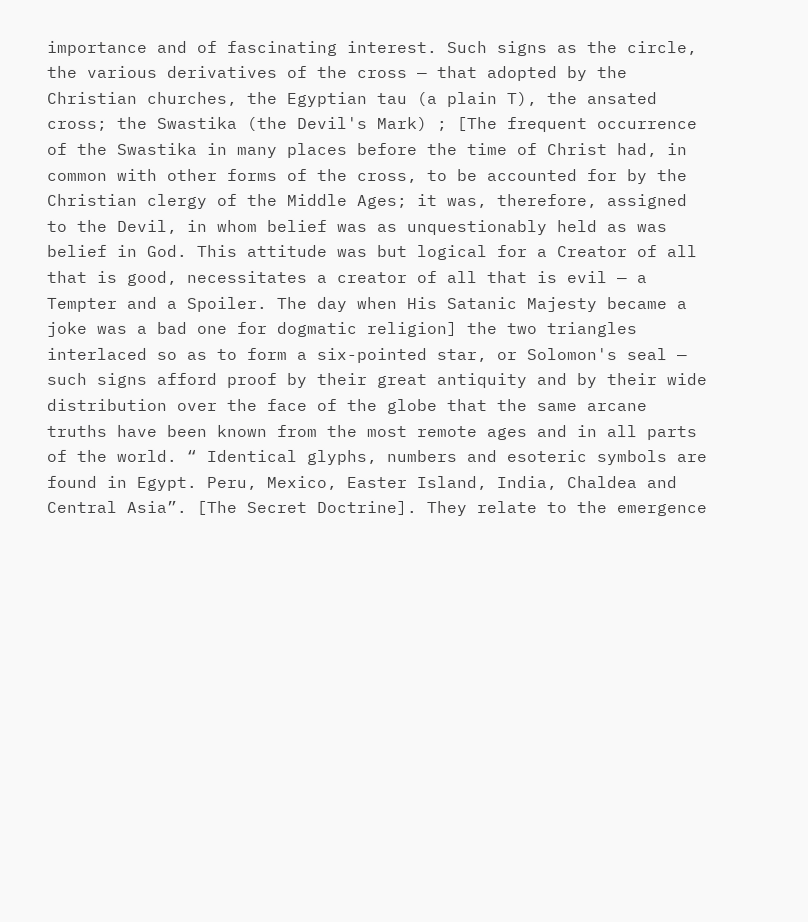importance and of fascinating interest. Such signs as the circle, the various derivatives of the cross — that adopted by the Christian churches, the Egyptian tau (a plain T), the ansated cross; the Swastika (the Devil's Mark) ; [The frequent occurrence of the Swastika in many places before the time of Christ had, in common with other forms of the cross, to be accounted for by the Christian clergy of the Middle Ages; it was, therefore, assigned to the Devil, in whom belief was as unquestionably held as was belief in God. This attitude was but logical for a Creator of all that is good, necessitates a creator of all that is evil — a Tempter and a Spoiler. The day when His Satanic Majesty became a joke was a bad one for dogmatic religion] the two triangles interlaced so as to form a six-pointed star, or Solomon's seal — such signs afford proof by their great antiquity and by their wide distribution over the face of the globe that the same arcane truths have been known from the most remote ages and in all parts of the world. “ Identical glyphs, numbers and esoteric symbols are found in Egypt. Peru, Mexico, Easter Island, India, Chaldea and Central Asia”. [The Secret Doctrine]. They relate to the emergence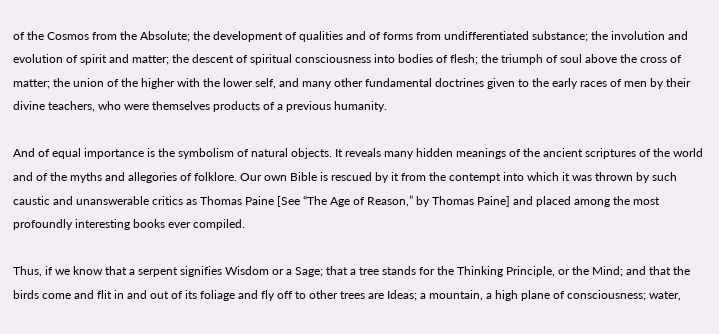of the Cosmos from the Absolute; the development of qualities and of forms from undifferentiated substance; the involution and evolution of spirit and matter; the descent of spiritual consciousness into bodies of flesh; the triumph of soul above the cross of matter; the union of the higher with the lower self, and many other fundamental doctrines given to the early races of men by their divine teachers, who were themselves products of a previous humanity.

And of equal importance is the symbolism of natural objects. It reveals many hidden meanings of the ancient scriptures of the world and of the myths and allegories of folklore. Our own Bible is rescued by it from the contempt into which it was thrown by such caustic and unanswerable critics as Thomas Paine [See “The Age of Reason,” by Thomas Paine] and placed among the most profoundly interesting books ever compiled.

Thus, if we know that a serpent signifies Wisdom or a Sage; that a tree stands for the Thinking Principle, or the Mind; and that the birds come and flit in and out of its foliage and fly off to other trees are Ideas; a mountain, a high plane of consciousness; water,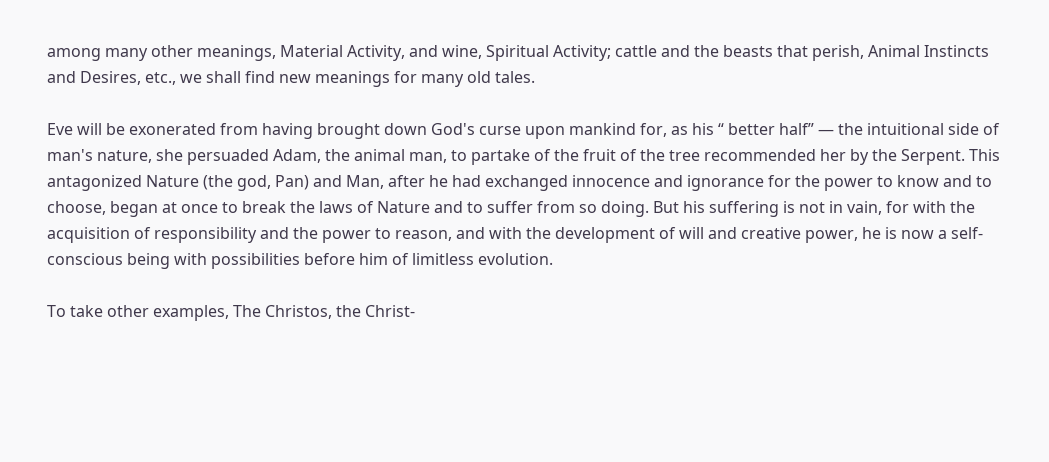among many other meanings, Material Activity, and wine, Spiritual Activity; cattle and the beasts that perish, Animal Instincts and Desires, etc., we shall find new meanings for many old tales.

Eve will be exonerated from having brought down God's curse upon mankind for, as his “ better half” — the intuitional side of man's nature, she persuaded Adam, the animal man, to partake of the fruit of the tree recommended her by the Serpent. This antagonized Nature (the god, Pan) and Man, after he had exchanged innocence and ignorance for the power to know and to choose, began at once to break the laws of Nature and to suffer from so doing. But his suffering is not in vain, for with the acquisition of responsibility and the power to reason, and with the development of will and creative power, he is now a self-conscious being with possibilities before him of limitless evolution.

To take other examples, The Christos, the Christ-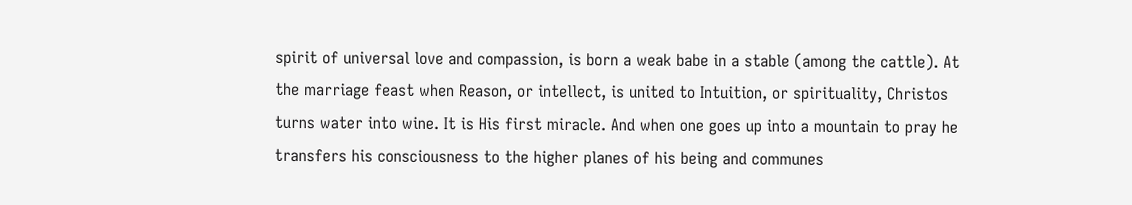spirit of universal love and compassion, is born a weak babe in a stable (among the cattle). At the marriage feast when Reason, or intellect, is united to Intuition, or spirituality, Christos turns water into wine. It is His first miracle. And when one goes up into a mountain to pray he transfers his consciousness to the higher planes of his being and communes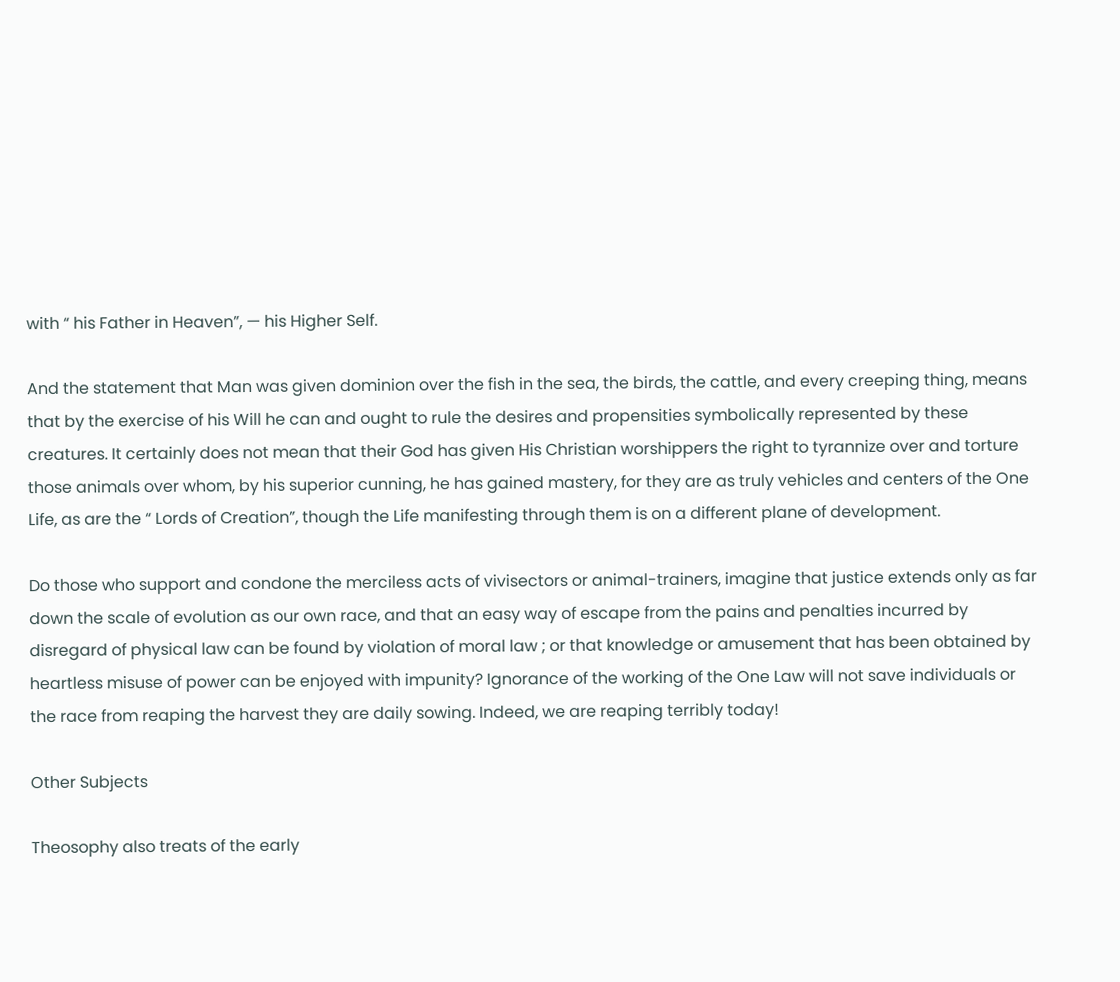with “ his Father in Heaven”, — his Higher Self.

And the statement that Man was given dominion over the fish in the sea, the birds, the cattle, and every creeping thing, means that by the exercise of his Will he can and ought to rule the desires and propensities symbolically represented by these creatures. It certainly does not mean that their God has given His Christian worshippers the right to tyrannize over and torture those animals over whom, by his superior cunning, he has gained mastery, for they are as truly vehicles and centers of the One Life, as are the “ Lords of Creation”, though the Life manifesting through them is on a different plane of development.

Do those who support and condone the merciless acts of vivisectors or animal-trainers, imagine that justice extends only as far down the scale of evolution as our own race, and that an easy way of escape from the pains and penalties incurred by disregard of physical law can be found by violation of moral law ; or that knowledge or amusement that has been obtained by heartless misuse of power can be enjoyed with impunity? Ignorance of the working of the One Law will not save individuals or the race from reaping the harvest they are daily sowing. Indeed, we are reaping terribly today!

Other Subjects

Theosophy also treats of the early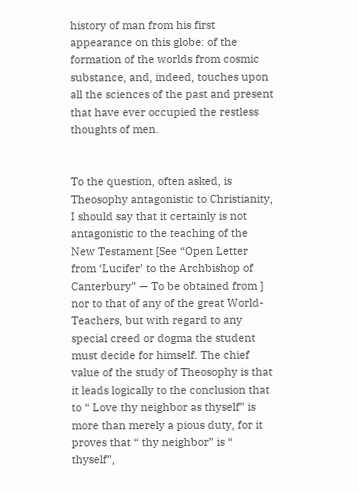history of man from his first appearance on this globe: of the formation of the worlds from cosmic substance, and, indeed, touches upon all the sciences of the past and present that have ever occupied the restless thoughts of men.


To the question, often asked, is Theosophy antagonistic to Christianity, I should say that it certainly is not antagonistic to the teaching of the New Testament [See “Open Letter from ‘Lucifer’ to the Archbishop of Canterbury” — To be obtained from ] nor to that of any of the great World-Teachers, but with regard to any special creed or dogma the student must decide for himself. The chief value of the study of Theosophy is that it leads logically to the conclusion that to “ Love thy neighbor as thyself” is more than merely a pious duty, for it proves that “ thy neighbor” is “ thyself”,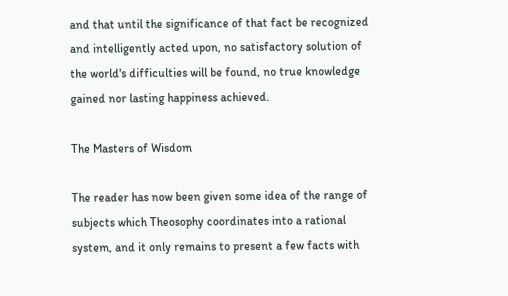and that until the significance of that fact be recognized and intelligently acted upon, no satisfactory solution of the world's difficulties will be found, no true knowledge gained nor lasting happiness achieved.

The Masters of Wisdom

The reader has now been given some idea of the range of subjects which Theosophy coordinates into a rational system, and it only remains to present a few facts with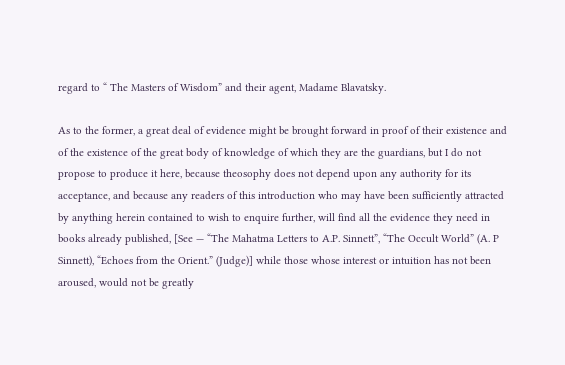regard to “ The Masters of Wisdom” and their agent, Madame Blavatsky.

As to the former, a great deal of evidence might be brought forward in proof of their existence and of the existence of the great body of knowledge of which they are the guardians, but I do not propose to produce it here, because theosophy does not depend upon any authority for its acceptance, and because any readers of this introduction who may have been sufficiently attracted by anything herein contained to wish to enquire further, will find all the evidence they need in books already published, [See — “The Mahatma Letters to A.P. Sinnett”, “The Occult World” (A. P Sinnett), “Echoes from the Orient.” (Judge)] while those whose interest or intuition has not been aroused, would not be greatly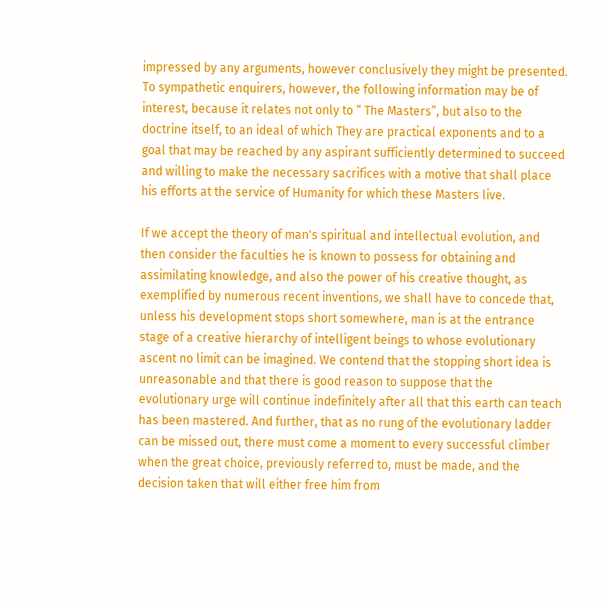impressed by any arguments, however conclusively they might be presented. To sympathetic enquirers, however, the following information may be of interest, because it relates not only to “ The Masters”, but also to the doctrine itself, to an ideal of which They are practical exponents and to a goal that may be reached by any aspirant sufficiently determined to succeed and willing to make the necessary sacrifices with a motive that shall place his efforts at the service of Humanity for which these Masters live.

If we accept the theory of man's spiritual and intellectual evolution, and then consider the faculties he is known to possess for obtaining and assimilating knowledge, and also the power of his creative thought, as exemplified by numerous recent inventions, we shall have to concede that, unless his development stops short somewhere, man is at the entrance stage of a creative hierarchy of intelligent beings to whose evolutionary ascent no limit can be imagined. We contend that the stopping short idea is unreasonable and that there is good reason to suppose that the evolutionary urge will continue indefinitely after all that this earth can teach has been mastered. And further, that as no rung of the evolutionary ladder can be missed out, there must come a moment to every successful climber when the great choice, previously referred to, must be made, and the decision taken that will either free him from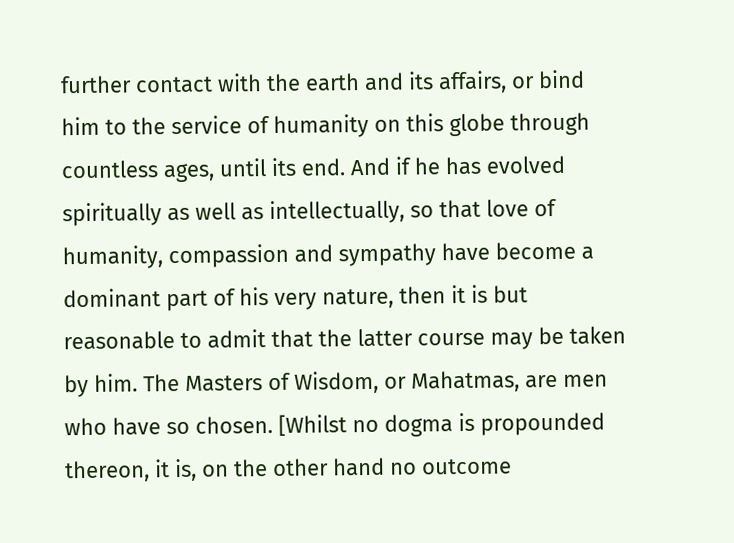further contact with the earth and its affairs, or bind him to the service of humanity on this globe through countless ages, until its end. And if he has evolved spiritually as well as intellectually, so that love of humanity, compassion and sympathy have become a dominant part of his very nature, then it is but reasonable to admit that the latter course may be taken by him. The Masters of Wisdom, or Mahatmas, are men who have so chosen. [Whilst no dogma is propounded thereon, it is, on the other hand no outcome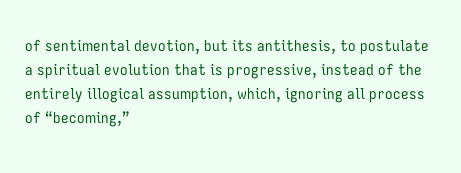of sentimental devotion, but its antithesis, to postulate a spiritual evolution that is progressive, instead of the entirely illogical assumption, which, ignoring all process of “becoming,”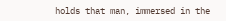holds that man, immersed in the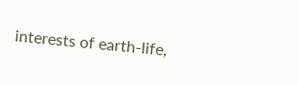interests of earth-life,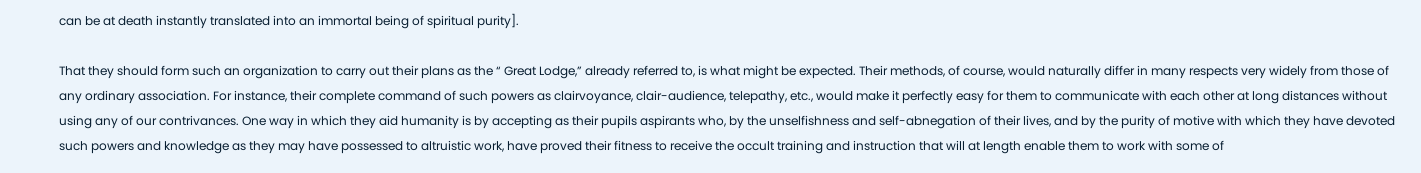can be at death instantly translated into an immortal being of spiritual purity].

That they should form such an organization to carry out their plans as the “ Great Lodge,” already referred to, is what might be expected. Their methods, of course, would naturally differ in many respects very widely from those of any ordinary association. For instance, their complete command of such powers as clairvoyance, clair-audience, telepathy, etc., would make it perfectly easy for them to communicate with each other at long distances without using any of our contrivances. One way in which they aid humanity is by accepting as their pupils aspirants who, by the unselfishness and self-abnegation of their lives, and by the purity of motive with which they have devoted such powers and knowledge as they may have possessed to altruistic work, have proved their fitness to receive the occult training and instruction that will at length enable them to work with some of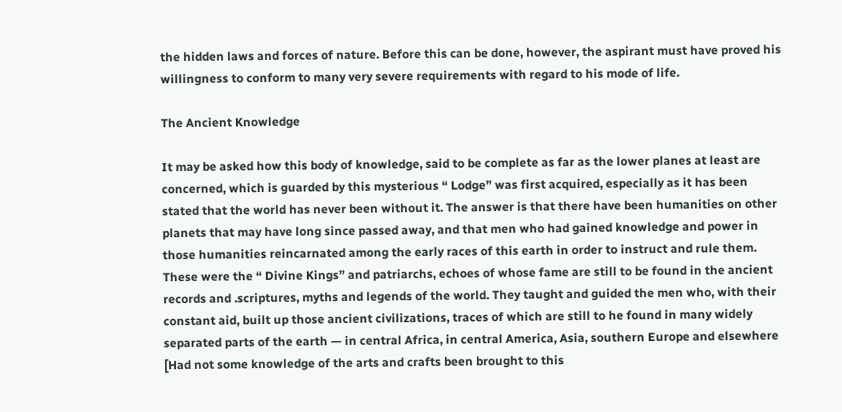the hidden laws and forces of nature. Before this can be done, however, the aspirant must have proved his willingness to conform to many very severe requirements with regard to his mode of life.

The Ancient Knowledge

It may be asked how this body of knowledge, said to be complete as far as the lower planes at least are concerned, which is guarded by this mysterious “ Lodge” was first acquired, especially as it has been stated that the world has never been without it. The answer is that there have been humanities on other planets that may have long since passed away, and that men who had gained knowledge and power in those humanities reincarnated among the early races of this earth in order to instruct and rule them. These were the “ Divine Kings” and patriarchs, echoes of whose fame are still to be found in the ancient records and .scriptures, myths and legends of the world. They taught and guided the men who, with their constant aid, built up those ancient civilizations, traces of which are still to he found in many widely separated parts of the earth — in central Africa, in central America, Asia, southern Europe and elsewhere [Had not some knowledge of the arts and crafts been brought to this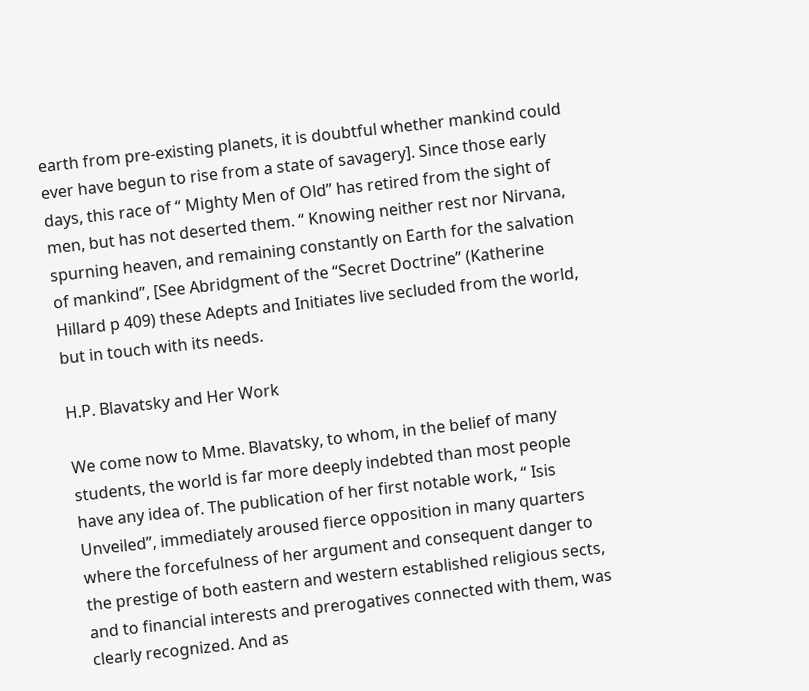earth from pre-existing planets, it is doubtful whether mankind could ever have begun to rise from a state of savagery]. Since those early days, this race of “ Mighty Men of Old” has retired from the sight of men, but has not deserted them. “ Knowing neither rest nor Nirvana, spurning heaven, and remaining constantly on Earth for the salvation of mankind”, [See Abridgment of the “Secret Doctrine” (Katherine Hillard p 409) these Adepts and Initiates live secluded from the world, but in touch with its needs.

H.P. Blavatsky and Her Work

We come now to Mme. Blavatsky, to whom, in the belief of many students, the world is far more deeply indebted than most people have any idea of. The publication of her first notable work, “ Isis Unveiled”, immediately aroused fierce opposition in many quarters where the forcefulness of her argument and consequent danger to the prestige of both eastern and western established religious sects, and to financial interests and prerogatives connected with them, was clearly recognized. And as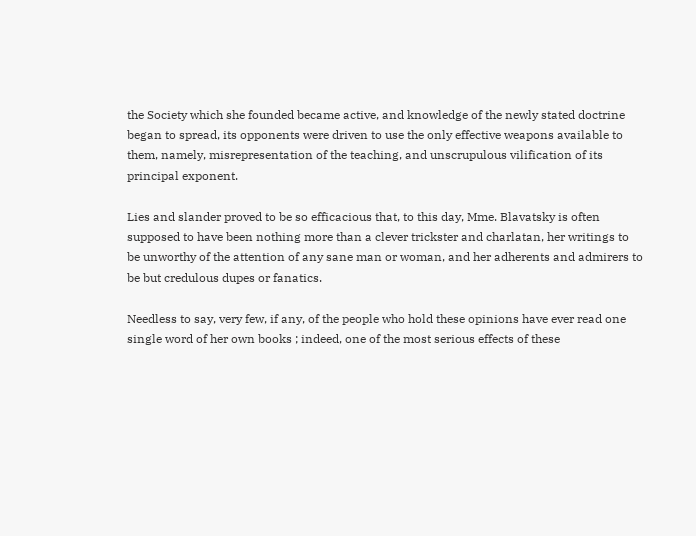the Society which she founded became active, and knowledge of the newly stated doctrine began to spread, its opponents were driven to use the only effective weapons available to them, namely, misrepresentation of the teaching, and unscrupulous vilification of its principal exponent.

Lies and slander proved to be so efficacious that, to this day, Mme. Blavatsky is often supposed to have been nothing more than a clever trickster and charlatan, her writings to be unworthy of the attention of any sane man or woman, and her adherents and admirers to be but credulous dupes or fanatics.

Needless to say, very few, if any, of the people who hold these opinions have ever read one single word of her own books ; indeed, one of the most serious effects of these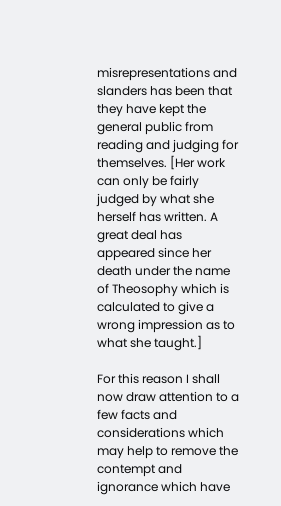misrepresentations and slanders has been that they have kept the general public from reading and judging for themselves. [Her work can only be fairly judged by what she herself has written. A great deal has appeared since her death under the name of Theosophy which is calculated to give a wrong impression as to what she taught.]

For this reason I shall now draw attention to a few facts and considerations which may help to remove the contempt and ignorance which have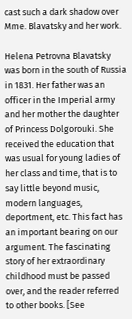cast such a dark shadow over Mme. Blavatsky and her work.

Helena Petrovna Blavatsky was born in the south of Russia in 1831. Her father was an officer in the Imperial army and her mother the daughter of Princess Dolgorouki. She received the education that was usual for young ladies of her class and time, that is to say little beyond music, modern languages, deportment, etc. This fact has an important bearing on our argument. The fascinating story of her extraordinary childhood must be passed over, and the reader referred to other books. [See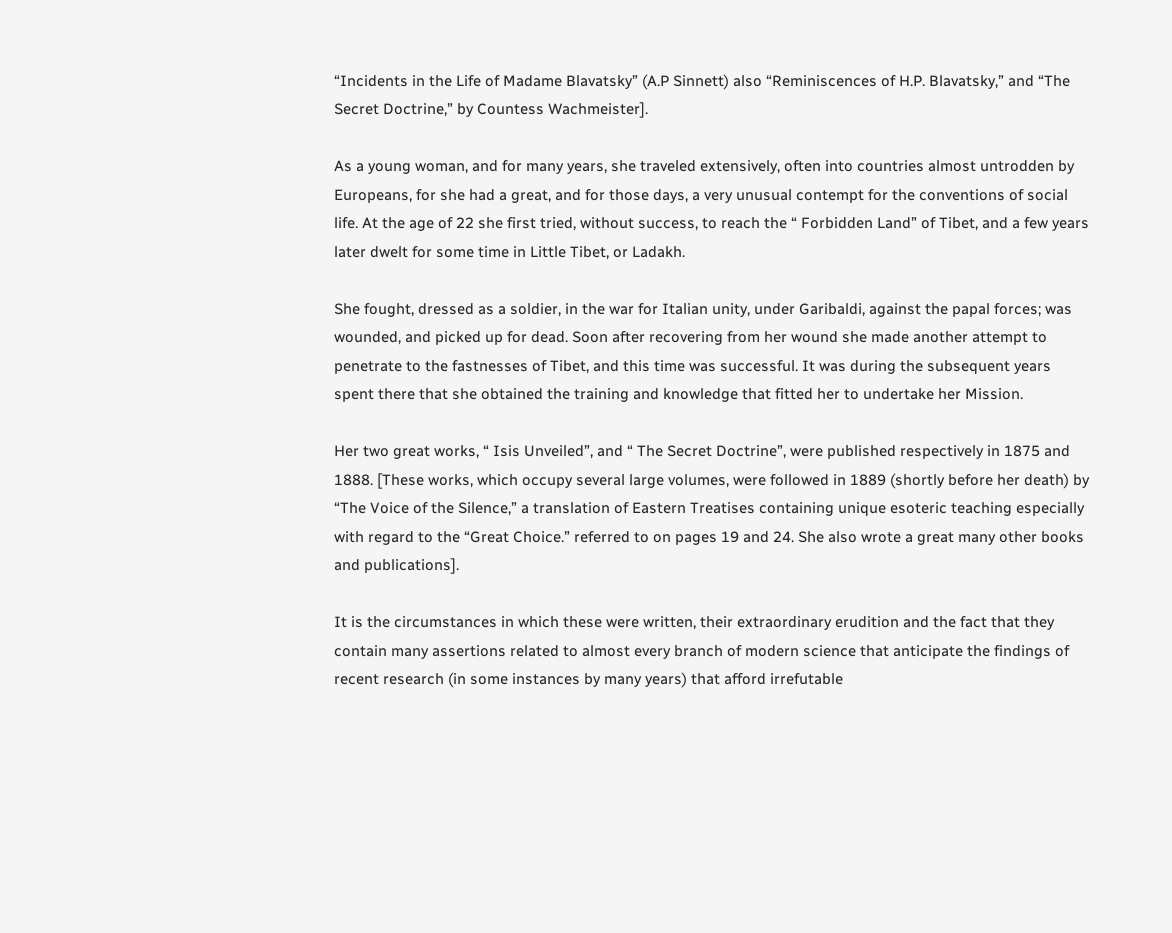“Incidents in the Life of Madame Blavatsky” (A.P Sinnett) also “Reminiscences of H.P. Blavatsky,” and “The Secret Doctrine,” by Countess Wachmeister].

As a young woman, and for many years, she traveled extensively, often into countries almost untrodden by Europeans, for she had a great, and for those days, a very unusual contempt for the conventions of social life. At the age of 22 she first tried, without success, to reach the “ Forbidden Land” of Tibet, and a few years later dwelt for some time in Little Tibet, or Ladakh.

She fought, dressed as a soldier, in the war for Italian unity, under Garibaldi, against the papal forces; was wounded, and picked up for dead. Soon after recovering from her wound she made another attempt to penetrate to the fastnesses of Tibet, and this time was successful. It was during the subsequent years spent there that she obtained the training and knowledge that fitted her to undertake her Mission.

Her two great works, “ Isis Unveiled”, and “ The Secret Doctrine”, were published respectively in 1875 and 1888. [These works, which occupy several large volumes, were followed in 1889 (shortly before her death) by “The Voice of the Silence,” a translation of Eastern Treatises containing unique esoteric teaching especially with regard to the “Great Choice.” referred to on pages 19 and 24. She also wrote a great many other books and publications].

It is the circumstances in which these were written, their extraordinary erudition and the fact that they contain many assertions related to almost every branch of modern science that anticipate the findings of recent research (in some instances by many years) that afford irrefutable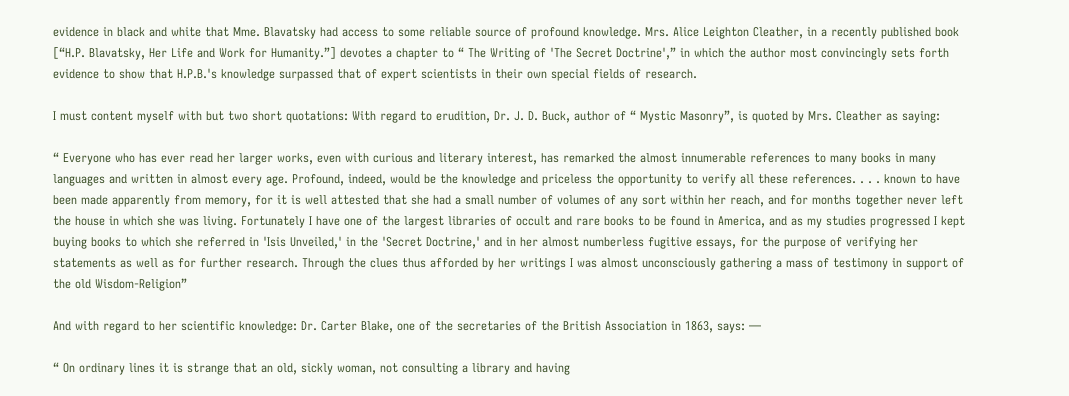evidence in black and white that Mme. Blavatsky had access to some reliable source of profound knowledge. Mrs. Alice Leighton Cleather, in a recently published book [“H.P. Blavatsky, Her Life and Work for Humanity.”] devotes a chapter to “ The Writing of 'The Secret Doctrine',” in which the author most convincingly sets forth evidence to show that H.P.B.'s knowledge surpassed that of expert scientists in their own special fields of research.

I must content myself with but two short quotations: With regard to erudition, Dr. J. D. Buck, author of “ Mystic Masonry”, is quoted by Mrs. Cleather as saying:

“ Everyone who has ever read her larger works, even with curious and literary interest, has remarked the almost innumerable references to many books in many languages and written in almost every age. Profound, indeed, would be the knowledge and priceless the opportunity to verify all these references. . . . known to have been made apparently from memory, for it is well attested that she had a small number of volumes of any sort within her reach, and for months together never left the house in which she was living. Fortunately I have one of the largest libraries of occult and rare books to be found in America, and as my studies progressed I kept buying books to which she referred in 'Isis Unveiled,' in the 'Secret Doctrine,' and in her almost numberless fugitive essays, for the purpose of verifying her statements as well as for further research. Through the clues thus afforded by her writings I was almost unconsciously gathering a mass of testimony in support of the old Wisdom-Religion”

And with regard to her scientific knowledge: Dr. Carter Blake, one of the secretaries of the British Association in 1863, says: —

“ On ordinary lines it is strange that an old, sickly woman, not consulting a library and having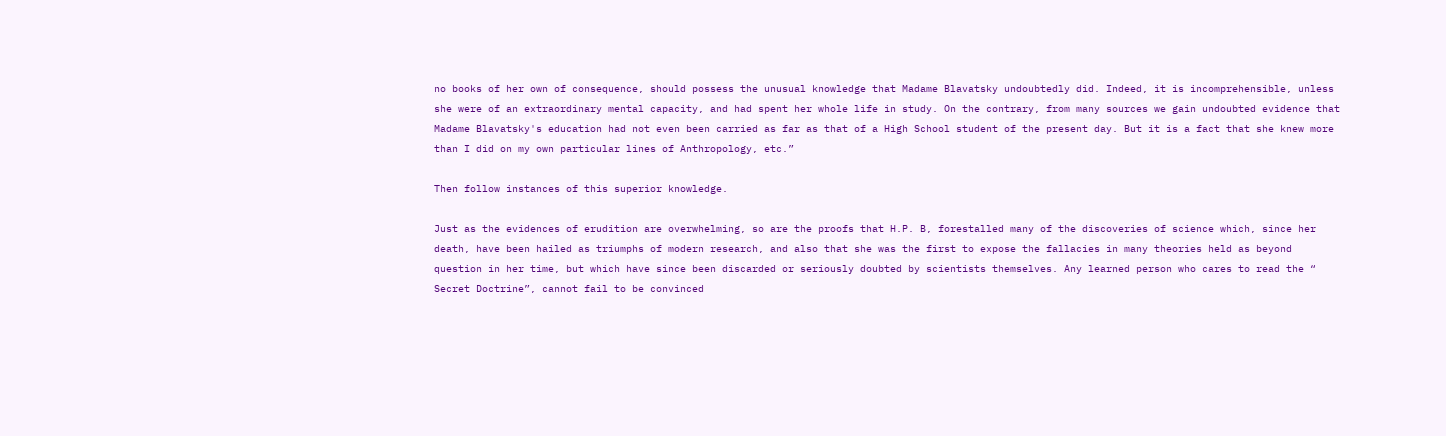no books of her own of consequence, should possess the unusual knowledge that Madame Blavatsky undoubtedly did. Indeed, it is incomprehensible, unless she were of an extraordinary mental capacity, and had spent her whole life in study. On the contrary, from many sources we gain undoubted evidence that Madame Blavatsky's education had not even been carried as far as that of a High School student of the present day. But it is a fact that she knew more than I did on my own particular lines of Anthropology, etc.”

Then follow instances of this superior knowledge.

Just as the evidences of erudition are overwhelming, so are the proofs that H.P. B, forestalled many of the discoveries of science which, since her death, have been hailed as triumphs of modern research, and also that she was the first to expose the fallacies in many theories held as beyond question in her time, but which have since been discarded or seriously doubted by scientists themselves. Any learned person who cares to read the “ Secret Doctrine”, cannot fail to be convinced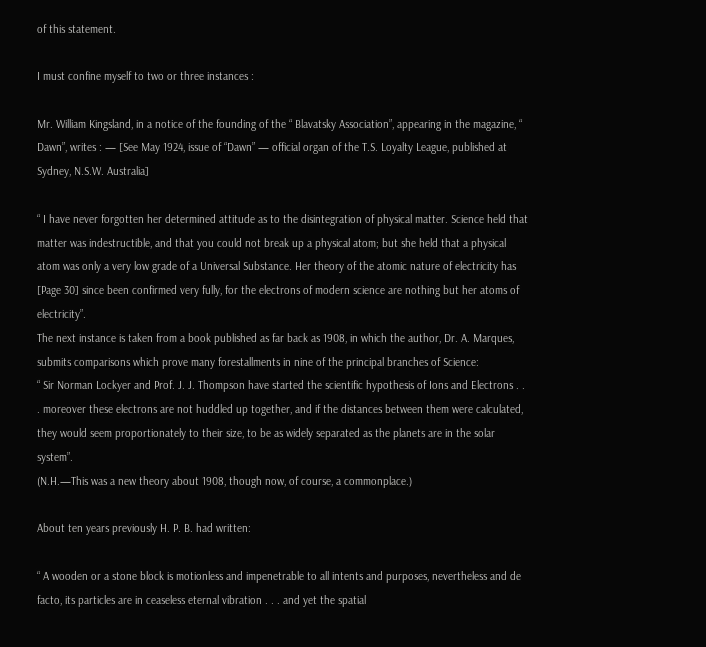of this statement.

I must confine myself to two or three instances :

Mr. William Kingsland, in a notice of the founding of the “ Blavatsky Association”, appearing in the magazine, “ Dawn”, writes : — [See May 1924, issue of “Dawn” — official organ of the T.S. Loyalty League, published at Sydney, N.S.W. Australia]

“ I have never forgotten her determined attitude as to the disintegration of physical matter. Science held that matter was indestructible, and that you could not break up a physical atom; but she held that a physical atom was only a very low grade of a Universal Substance. Her theory of the atomic nature of electricity has [Page 30] since been confirmed very fully, for the electrons of modern science are nothing but her atoms of electricity”.
The next instance is taken from a book published as far back as 1908, in which the author, Dr. A. Marques, submits comparisons which prove many forestallments in nine of the principal branches of Science:
“ Sir Norman Lockyer and Prof. J. J. Thompson have started the scientific hypothesis of Ions and Electrons . . . moreover these electrons are not huddled up together, and if the distances between them were calculated, they would seem proportionately to their size, to be as widely separated as the planets are in the solar system”.
(N.H.—This was a new theory about 1908, though now, of course, a commonplace.)

About ten years previously H. P. B. had written:

“ A wooden or a stone block is motionless and impenetrable to all intents and purposes, nevertheless and de facto, its particles are in ceaseless eternal vibration . . . and yet the spatial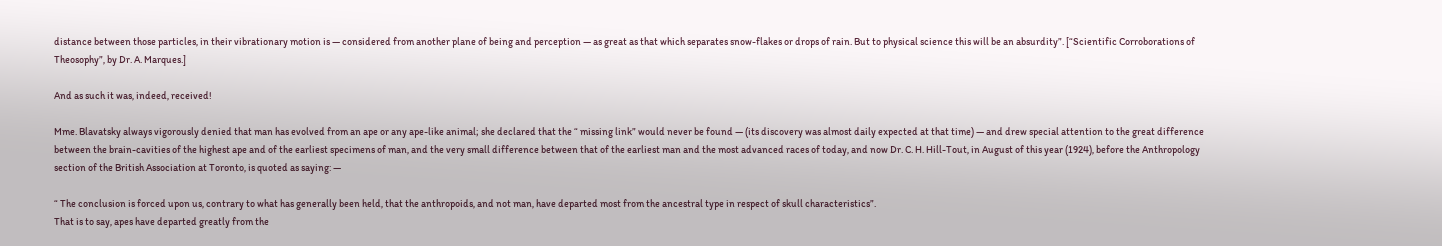distance between those particles, in their vibrationary motion is — considered from another plane of being and perception — as great as that which separates snow-flakes or drops of rain. But to physical science this will be an absurdity”. [“Scientific Corroborations of Theosophy”, by Dr. A. Marques.]

And as such it was, indeed, received!

Mme. Blavatsky always vigorously denied that man has evolved from an ape or any ape-like animal; she declared that the “ missing link” would never be found — (its discovery was almost daily expected at that time) — and drew special attention to the great difference between the brain-cavities of the highest ape and of the earliest specimens of man, and the very small difference between that of the earliest man and the most advanced races of today, and now Dr. C. H. Hill-Tout, in August of this year (1924), before the Anthropology section of the British Association at Toronto, is quoted as saying: —

“ The conclusion is forced upon us, contrary to what has generally been held, that the anthropoids, and not man, have departed most from the ancestral type in respect of skull characteristics”.
That is to say, apes have departed greatly from the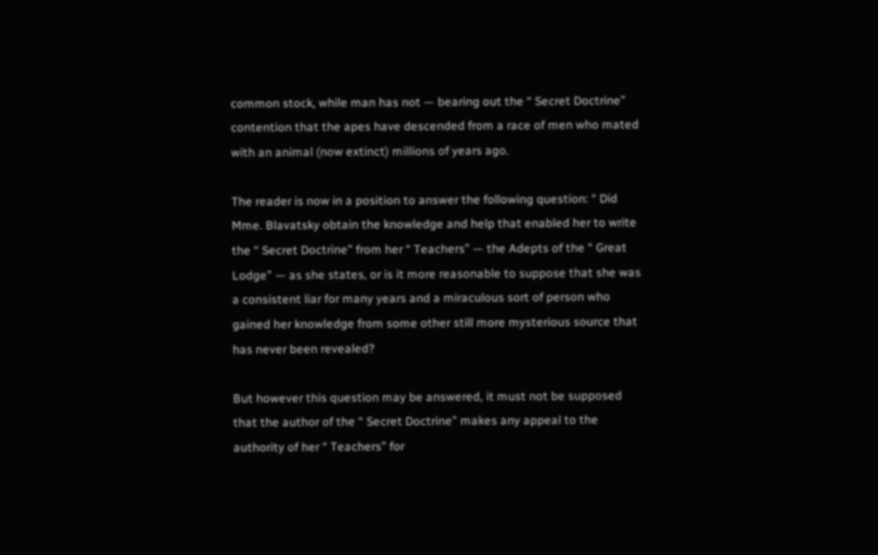common stock, while man has not — bearing out the “ Secret Doctrine” contention that the apes have descended from a race of men who mated with an animal (now extinct) millions of years ago.

The reader is now in a position to answer the following question: “ Did Mme. Blavatsky obtain the knowledge and help that enabled her to write the “ Secret Doctrine” from her “ Teachers” — the Adepts of the “ Great Lodge” — as she states, or is it more reasonable to suppose that she was a consistent liar for many years and a miraculous sort of person who gained her knowledge from some other still more mysterious source that has never been revealed?

But however this question may be answered, it must not be supposed that the author of the “ Secret Doctrine” makes any appeal to the authority of her “ Teachers” for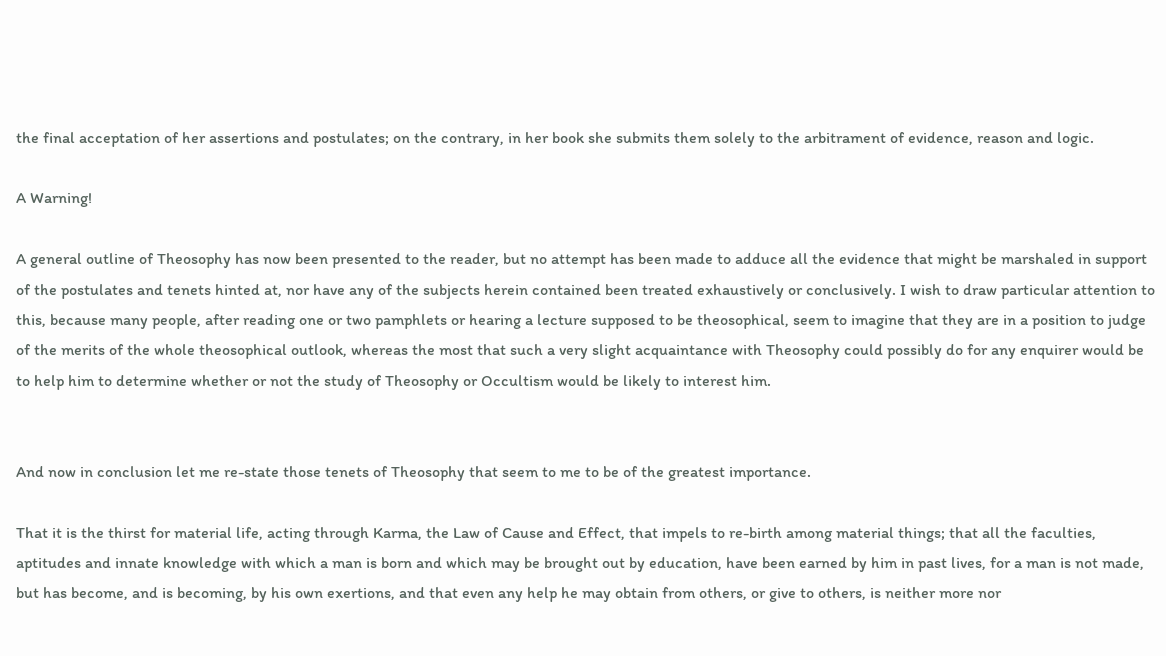the final acceptation of her assertions and postulates; on the contrary, in her book she submits them solely to the arbitrament of evidence, reason and logic.

A Warning!

A general outline of Theosophy has now been presented to the reader, but no attempt has been made to adduce all the evidence that might be marshaled in support of the postulates and tenets hinted at, nor have any of the subjects herein contained been treated exhaustively or conclusively. I wish to draw particular attention to this, because many people, after reading one or two pamphlets or hearing a lecture supposed to be theosophical, seem to imagine that they are in a position to judge of the merits of the whole theosophical outlook, whereas the most that such a very slight acquaintance with Theosophy could possibly do for any enquirer would be to help him to determine whether or not the study of Theosophy or Occultism would be likely to interest him.


And now in conclusion let me re-state those tenets of Theosophy that seem to me to be of the greatest importance.

That it is the thirst for material life, acting through Karma, the Law of Cause and Effect, that impels to re-birth among material things; that all the faculties, aptitudes and innate knowledge with which a man is born and which may be brought out by education, have been earned by him in past lives, for a man is not made, but has become, and is becoming, by his own exertions, and that even any help he may obtain from others, or give to others, is neither more nor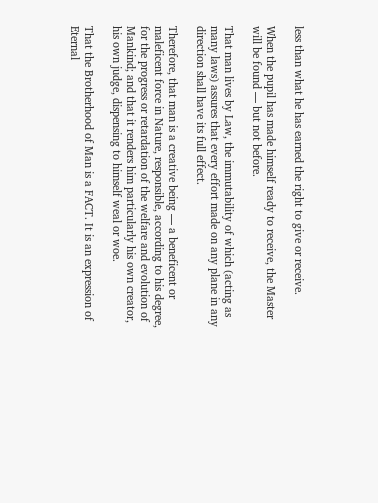less than what he has earned the right to give or receive.

When the pupil has made himself ready to receive, the Master will be found — but not before.

That man lives by Law, the immutability of which (acting as many laws) assures that every effort made on any plane in any direction shall have its full effect.

Therefore, that man is a creative being — a beneficent or maleficent force in Nature, responsible, according to his degree, for the progress or retardation of the welfare and evolution of Mankind; and that it renders him particularly his own creator, his own judge, dispensing to himself weal or woe.

That the Brotherhood of Man is a FACT. It is an expression of Eternal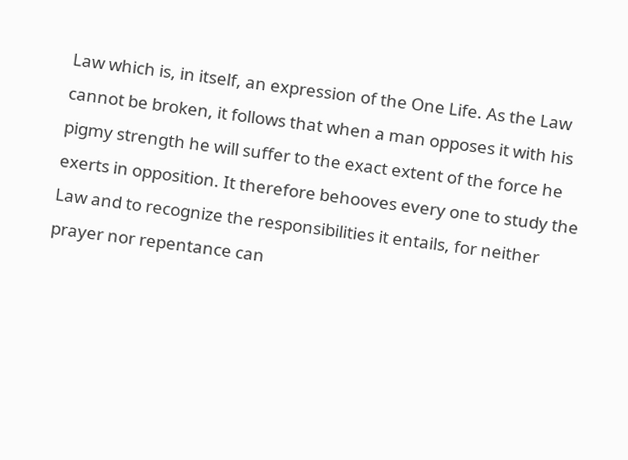Law which is, in itself, an expression of the One Life. As the Law cannot be broken, it follows that when a man opposes it with his pigmy strength he will suffer to the exact extent of the force he exerts in opposition. It therefore behooves every one to study the Law and to recognize the responsibilities it entails, for neither prayer nor repentance can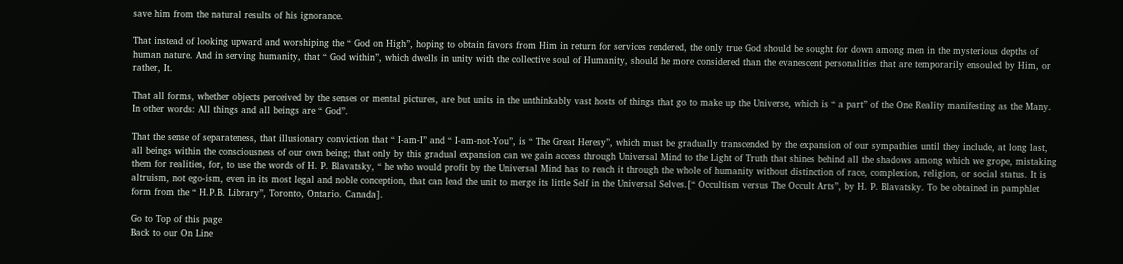save him from the natural results of his ignorance.

That instead of looking upward and worshiping the “ God on High”, hoping to obtain favors from Him in return for services rendered, the only true God should be sought for down among men in the mysterious depths of human nature. And in serving humanity, that “ God within”, which dwells in unity with the collective soul of Humanity, should he more considered than the evanescent personalities that are temporarily ensouled by Him, or rather, It.

That all forms, whether objects perceived by the senses or mental pictures, are but units in the unthinkably vast hosts of things that go to make up the Universe, which is “ a part” of the One Reality manifesting as the Many. In other words: All things and all beings are “ God”.

That the sense of separateness, that illusionary conviction that “ I-am-I” and “ I-am-not-You”, is “ The Great Heresy”, which must be gradually transcended by the expansion of our sympathies until they include, at long last, all beings within the consciousness of our own being; that only by this gradual expansion can we gain access through Universal Mind to the Light of Truth that shines behind all the shadows among which we grope, mistaking them for realities, for, to use the words of H. P. Blavatsky, “ he who would profit by the Universal Mind has to reach it through the whole of humanity without distinction of race, complexion, religion, or social status. It is altruism, not ego-ism, even in its most legal and noble conception, that can lead the unit to merge its little Self in the Universal Selves.[“ Occultism versus The Occult Arts”, by H. P. Blavatsky. To be obtained in pamphlet form from the “ H.P.B. Library”, Toronto, Ontario. Canada].

Go to Top of this page
Back to our On Line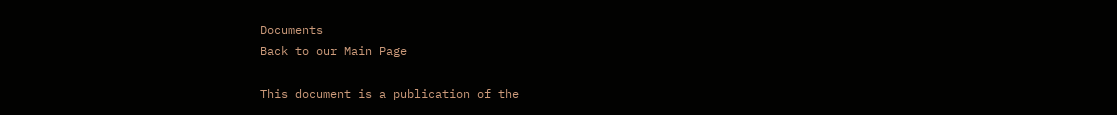Documents
Back to our Main Page

This document is a publication of the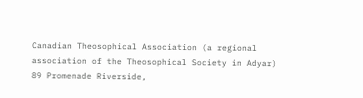Canadian Theosophical Association (a regional association of the Theosophical Society in Adyar)
89 Promenade Riverside,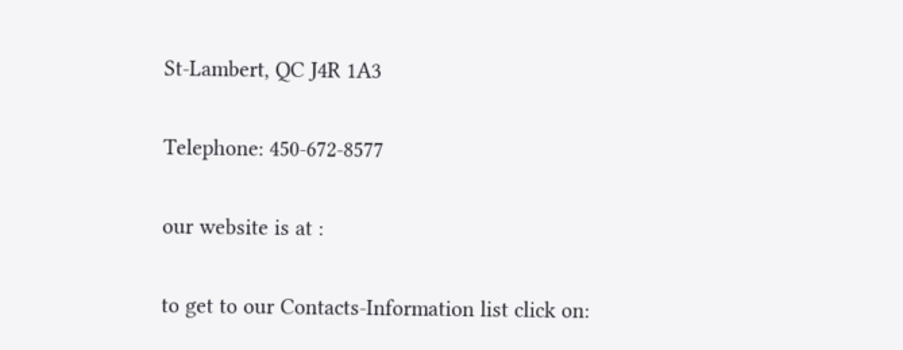St-Lambert, QC J4R 1A3

Telephone: 450-672-8577

our website is at :

to get to our Contacts-Information list click on: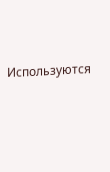Используются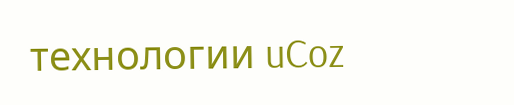технологии uCoz